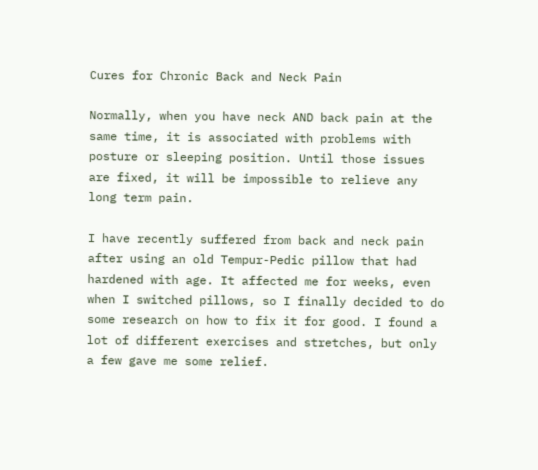Cures for Chronic Back and Neck Pain

Normally, when you have neck AND back pain at the same time, it is associated with problems with posture or sleeping position. Until those issues are fixed, it will be impossible to relieve any long term pain.

I have recently suffered from back and neck pain after using an old Tempur-Pedic pillow that had hardened with age. It affected me for weeks, even when I switched pillows, so I finally decided to do some research on how to fix it for good. I found a lot of different exercises and stretches, but only a few gave me some relief.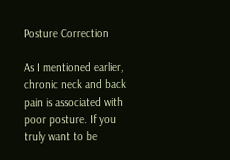Posture Correction

As I mentioned earlier, chronic neck and back pain is associated with poor posture. If you truly want to be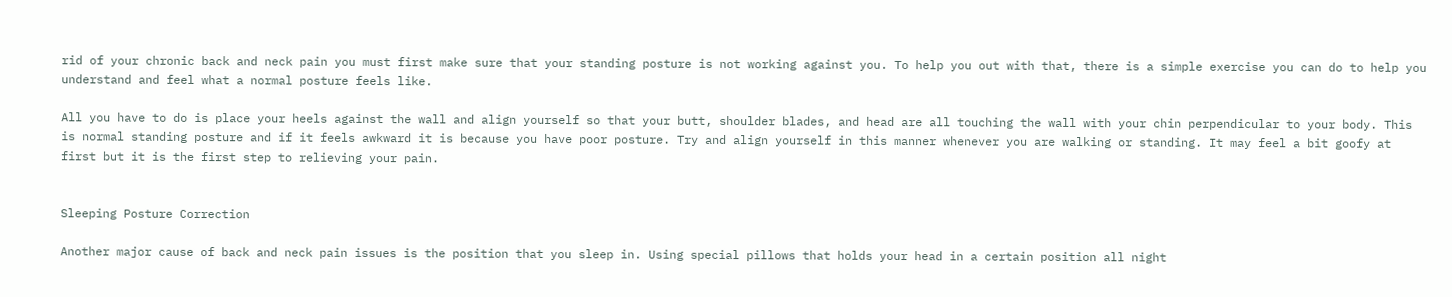rid of your chronic back and neck pain you must first make sure that your standing posture is not working against you. To help you out with that, there is a simple exercise you can do to help you understand and feel what a normal posture feels like.

All you have to do is place your heels against the wall and align yourself so that your butt, shoulder blades, and head are all touching the wall with your chin perpendicular to your body. This is normal standing posture and if it feels awkward it is because you have poor posture. Try and align yourself in this manner whenever you are walking or standing. It may feel a bit goofy at first but it is the first step to relieving your pain.


Sleeping Posture Correction

Another major cause of back and neck pain issues is the position that you sleep in. Using special pillows that holds your head in a certain position all night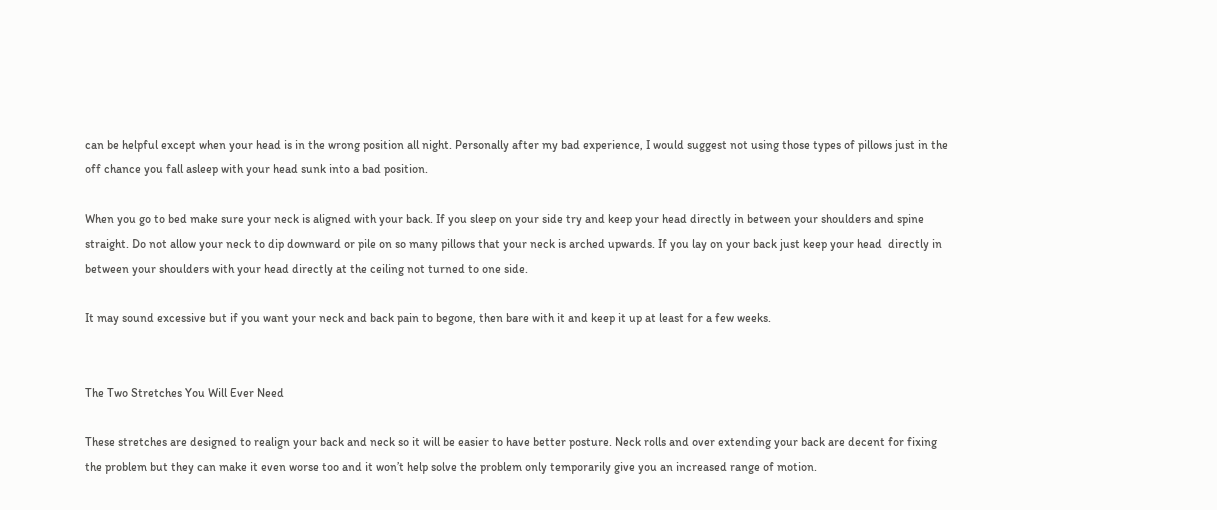can be helpful except when your head is in the wrong position all night. Personally after my bad experience, I would suggest not using those types of pillows just in the off chance you fall asleep with your head sunk into a bad position.

When you go to bed make sure your neck is aligned with your back. If you sleep on your side try and keep your head directly in between your shoulders and spine straight. Do not allow your neck to dip downward or pile on so many pillows that your neck is arched upwards. If you lay on your back just keep your head  directly in between your shoulders with your head directly at the ceiling not turned to one side.

It may sound excessive but if you want your neck and back pain to begone, then bare with it and keep it up at least for a few weeks.


The Two Stretches You Will Ever Need

These stretches are designed to realign your back and neck so it will be easier to have better posture. Neck rolls and over extending your back are decent for fixing the problem but they can make it even worse too and it won’t help solve the problem only temporarily give you an increased range of motion.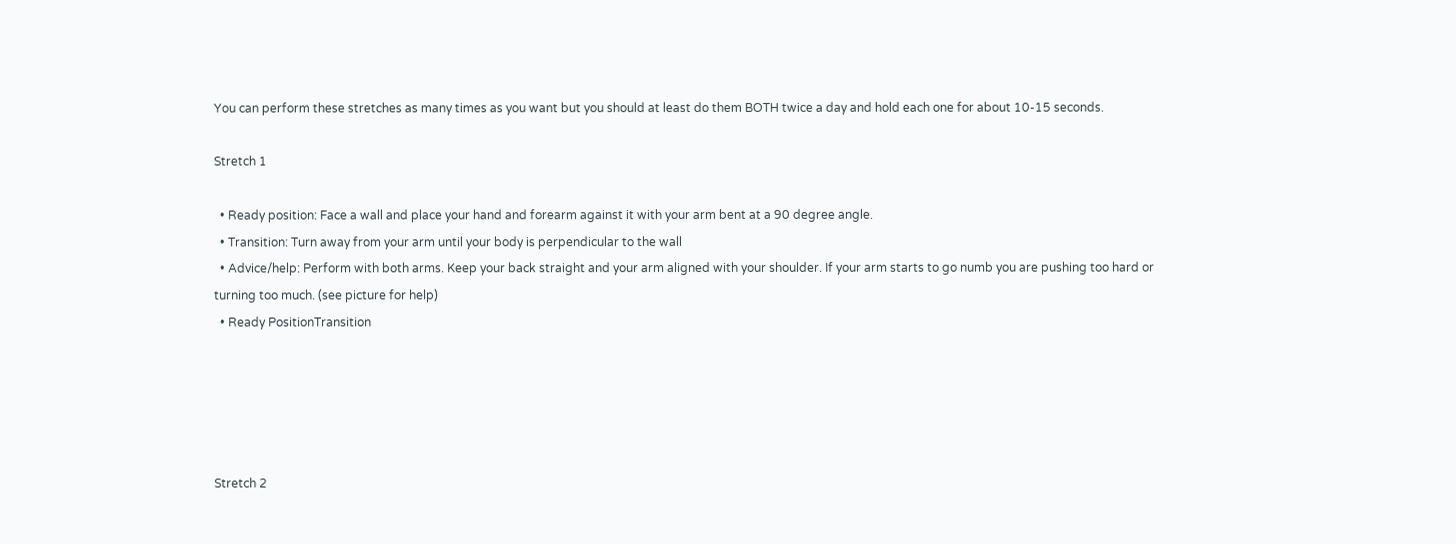You can perform these stretches as many times as you want but you should at least do them BOTH twice a day and hold each one for about 10-15 seconds.

Stretch 1

  • Ready position: Face a wall and place your hand and forearm against it with your arm bent at a 90 degree angle.
  • Transition: Turn away from your arm until your body is perpendicular to the wall
  • Advice/help: Perform with both arms. Keep your back straight and your arm aligned with your shoulder. If your arm starts to go numb you are pushing too hard or turning too much. (see picture for help)
  • Ready PositionTransition





Stretch 2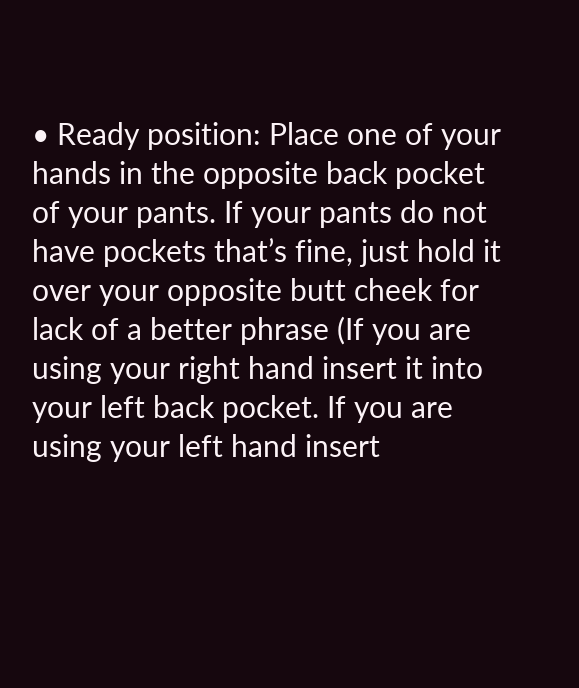• Ready position: Place one of your hands in the opposite back pocket of your pants. If your pants do not have pockets that’s fine, just hold it over your opposite butt cheek for lack of a better phrase (If you are using your right hand insert it into your left back pocket. If you are using your left hand insert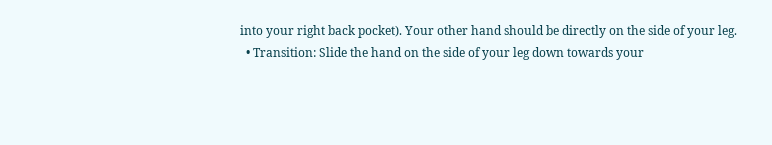into your right back pocket). Your other hand should be directly on the side of your leg.
  • Transition: Slide the hand on the side of your leg down towards your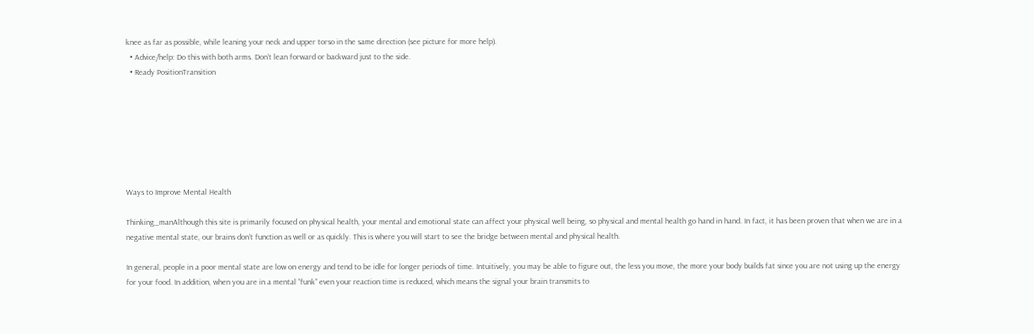knee as far as possible, while leaning your neck and upper torso in the same direction (see picture for more help).
  • Advice/help: Do this with both arms. Don’t lean forward or backward just to the side.
  • Ready PositionTransition







Ways to Improve Mental Health

Thinking_manAlthough this site is primarily focused on physical health, your mental and emotional state can affect your physical well being, so physical and mental health go hand in hand. In fact, it has been proven that when we are in a negative mental state, our brains don’t function as well or as quickly. This is where you will start to see the bridge between mental and physical health.

In general, people in a poor mental state are low on energy and tend to be idle for longer periods of time. Intuitively, you may be able to figure out, the less you move, the more your body builds fat since you are not using up the energy for your food. In addition, when you are in a mental “funk” even your reaction time is reduced, which means the signal your brain transmits to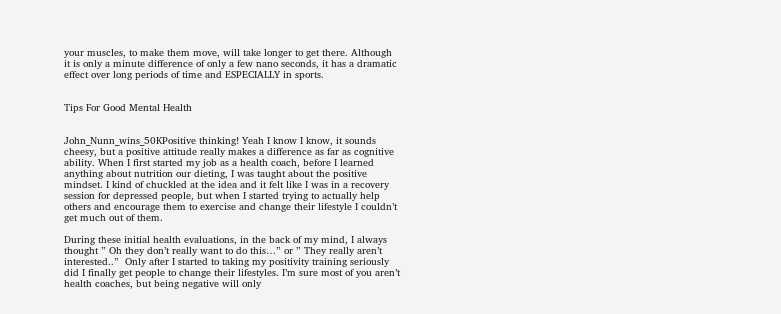your muscles, to make them move, will take longer to get there. Although it is only a minute difference of only a few nano seconds, it has a dramatic effect over long periods of time and ESPECIALLY in sports.


Tips For Good Mental Health


John_Nunn_wins_50KPositive thinking! Yeah I know I know, it sounds cheesy, but a positive attitude really makes a difference as far as cognitive ability. When I first started my job as a health coach, before I learned anything about nutrition our dieting, I was taught about the positive mindset. I kind of chuckled at the idea and it felt like I was in a recovery session for depressed people, but when I started trying to actually help others and encourage them to exercise and change their lifestyle I couldn’t get much out of them.

During these initial health evaluations, in the back of my mind, I always thought ” Oh they don’t really want to do this…” or ” They really aren’t interested..”  Only after I started to taking my positivity training seriously did I finally get people to change their lifestyles. I’m sure most of you aren’t health coaches, but being negative will only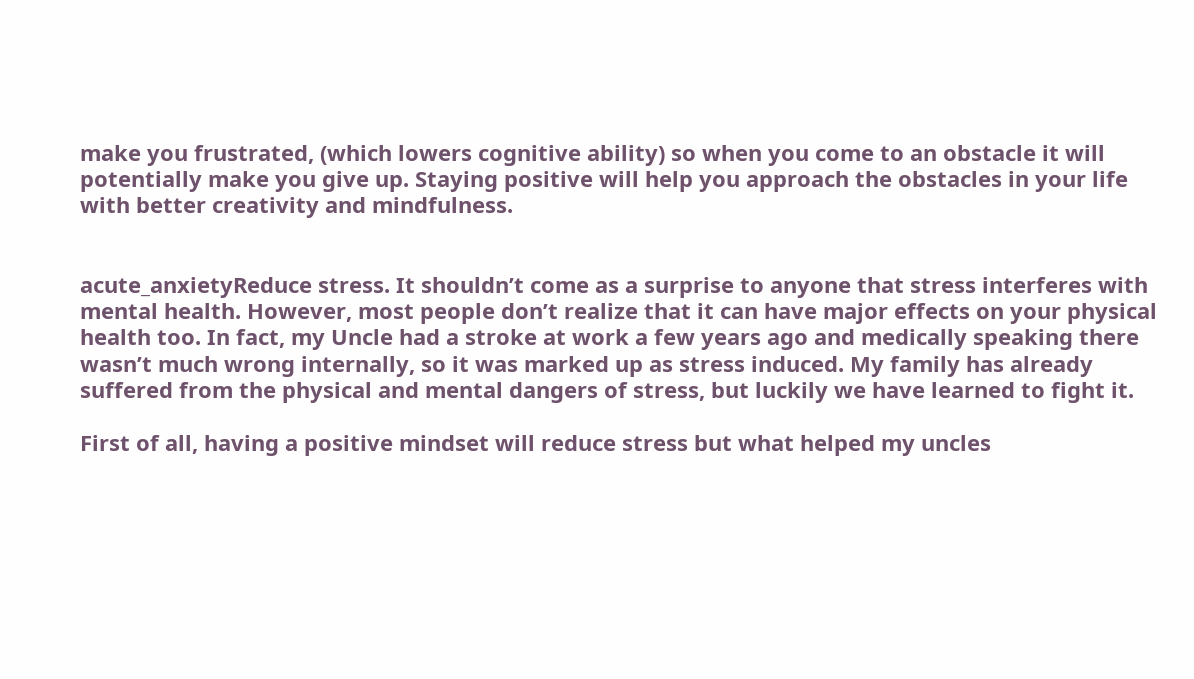make you frustrated, (which lowers cognitive ability) so when you come to an obstacle it will potentially make you give up. Staying positive will help you approach the obstacles in your life with better creativity and mindfulness.


acute_anxietyReduce stress. It shouldn’t come as a surprise to anyone that stress interferes with mental health. However, most people don’t realize that it can have major effects on your physical health too. In fact, my Uncle had a stroke at work a few years ago and medically speaking there wasn’t much wrong internally, so it was marked up as stress induced. My family has already suffered from the physical and mental dangers of stress, but luckily we have learned to fight it.

First of all, having a positive mindset will reduce stress but what helped my uncles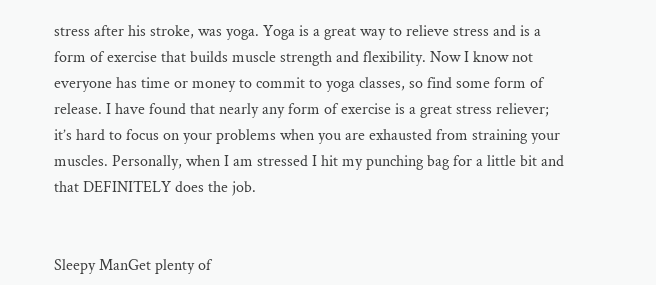stress after his stroke, was yoga. Yoga is a great way to relieve stress and is a form of exercise that builds muscle strength and flexibility. Now I know not everyone has time or money to commit to yoga classes, so find some form of release. I have found that nearly any form of exercise is a great stress reliever; it’s hard to focus on your problems when you are exhausted from straining your muscles. Personally, when I am stressed I hit my punching bag for a little bit and that DEFINITELY does the job.


Sleepy ManGet plenty of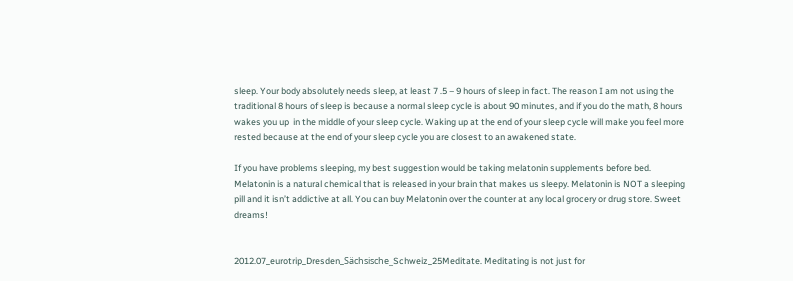sleep. Your body absolutely needs sleep, at least 7 .5 – 9 hours of sleep in fact. The reason I am not using the traditional 8 hours of sleep is because a normal sleep cycle is about 90 minutes, and if you do the math, 8 hours wakes you up  in the middle of your sleep cycle. Waking up at the end of your sleep cycle will make you feel more rested because at the end of your sleep cycle you are closest to an awakened state.

If you have problems sleeping, my best suggestion would be taking melatonin supplements before bed. Melatonin is a natural chemical that is released in your brain that makes us sleepy. Melatonin is NOT a sleeping pill and it isn’t addictive at all. You can buy Melatonin over the counter at any local grocery or drug store. Sweet dreams!


2012.07_eurotrip_Dresden_Sächsische_Schweiz_25Meditate. Meditating is not just for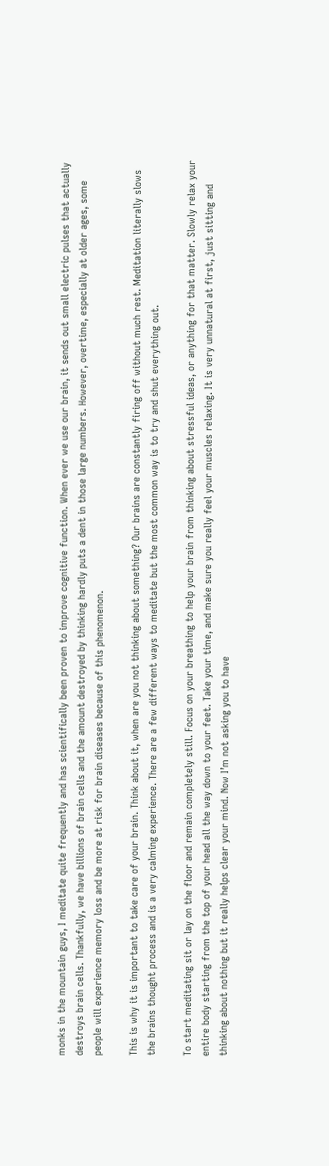monks in the mountain guys, I meditate quite frequently and has scientifically been proven to improve cognitive function. When ever we use our brain, it sends out small electric pulses that actually destroys brain cells. Thankfully, we have billions of brain cells and the amount destroyed by thinking hardly puts a dent in those large numbers. However, overtime, especially at older ages, some people will experience memory loss and be more at risk for brain diseases because of this phenomenon.

This is why it is important to take care of your brain. Think about it, when are you not thinking about something? Our brains are constantly firing off without much rest. Meditation literally slows the brains thought process and is a very calming experience. There are a few different ways to meditate but the most common way is to try and shut everything out.

To start meditating sit or lay on the floor and remain completely still. Focus on your breathing to help your brain from thinking about stressful ideas, or anything for that matter. Slowly relax your entire body starting from the top of your head all the way down to your feet. Take your time, and make sure you really feel your muscles relaxing. It is very unnatural at first, just sitting and thinking about nothing but it really helps clear your mind. Now I’m not asking you to have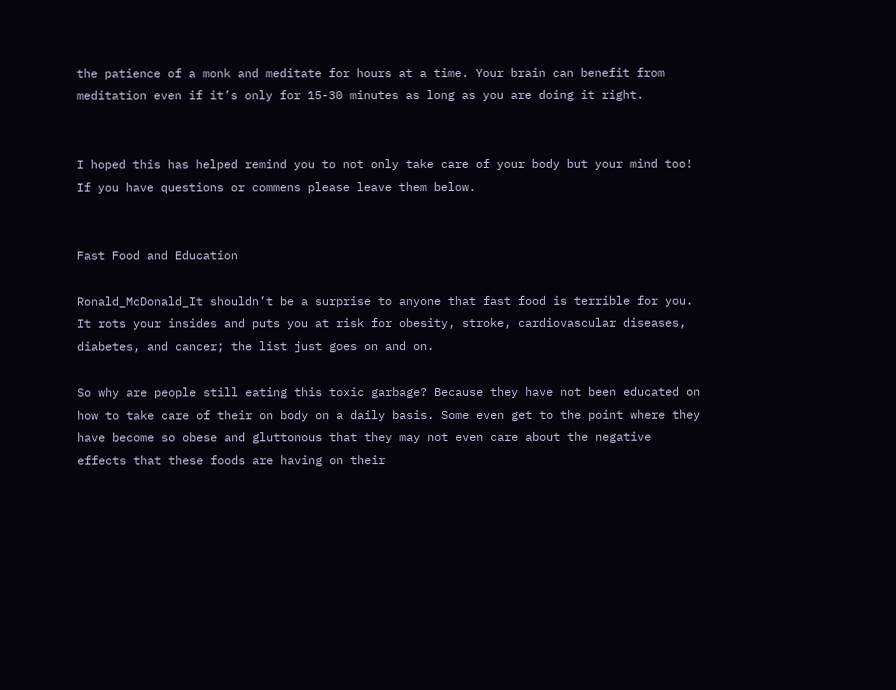the patience of a monk and meditate for hours at a time. Your brain can benefit from meditation even if it’s only for 15-30 minutes as long as you are doing it right.


I hoped this has helped remind you to not only take care of your body but your mind too! If you have questions or commens please leave them below.


Fast Food and Education

Ronald_McDonald_It shouldn’t be a surprise to anyone that fast food is terrible for you. It rots your insides and puts you at risk for obesity, stroke, cardiovascular diseases, diabetes, and cancer; the list just goes on and on.

So why are people still eating this toxic garbage? Because they have not been educated on how to take care of their on body on a daily basis. Some even get to the point where they have become so obese and gluttonous that they may not even care about the negative effects that these foods are having on their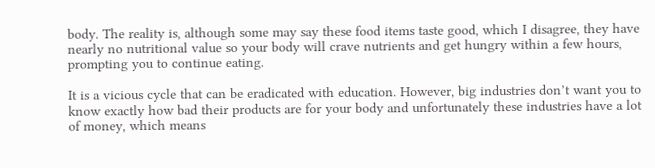body. The reality is, although some may say these food items taste good, which I disagree, they have nearly no nutritional value so your body will crave nutrients and get hungry within a few hours, prompting you to continue eating.

It is a vicious cycle that can be eradicated with education. However, big industries don’t want you to know exactly how bad their products are for your body and unfortunately these industries have a lot of money, which means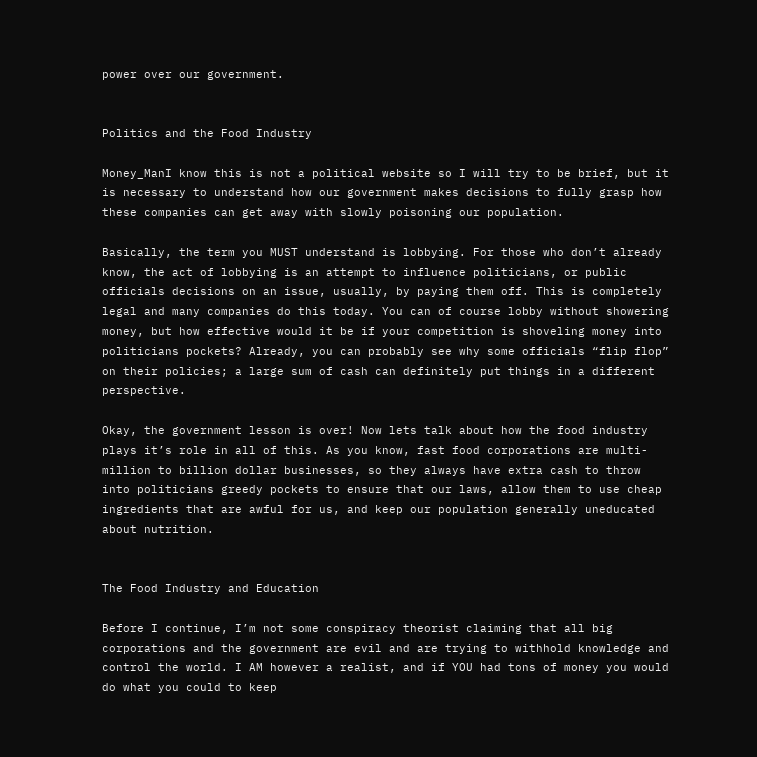power over our government.


Politics and the Food Industry

Money_ManI know this is not a political website so I will try to be brief, but it is necessary to understand how our government makes decisions to fully grasp how these companies can get away with slowly poisoning our population.

Basically, the term you MUST understand is lobbying. For those who don’t already know, the act of lobbying is an attempt to influence politicians, or public officials decisions on an issue, usually, by paying them off. This is completely legal and many companies do this today. You can of course lobby without showering money, but how effective would it be if your competition is shoveling money into politicians pockets? Already, you can probably see why some officials “flip flop” on their policies; a large sum of cash can definitely put things in a different perspective.

Okay, the government lesson is over! Now lets talk about how the food industry plays it’s role in all of this. As you know, fast food corporations are multi-million to billion dollar businesses, so they always have extra cash to throw into politicians greedy pockets to ensure that our laws, allow them to use cheap ingredients that are awful for us, and keep our population generally uneducated about nutrition.


The Food Industry and Education

Before I continue, I’m not some conspiracy theorist claiming that all big corporations and the government are evil and are trying to withhold knowledge and control the world. I AM however a realist, and if YOU had tons of money you would do what you could to keep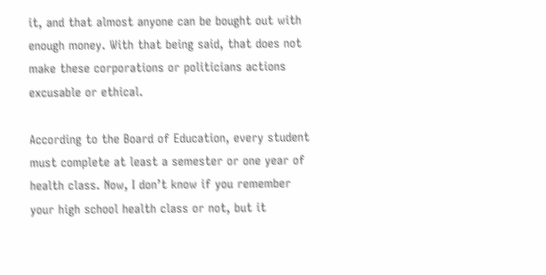it, and that almost anyone can be bought out with enough money. With that being said, that does not make these corporations or politicians actions excusable or ethical.

According to the Board of Education, every student must complete at least a semester or one year of health class. Now, I don’t know if you remember your high school health class or not, but it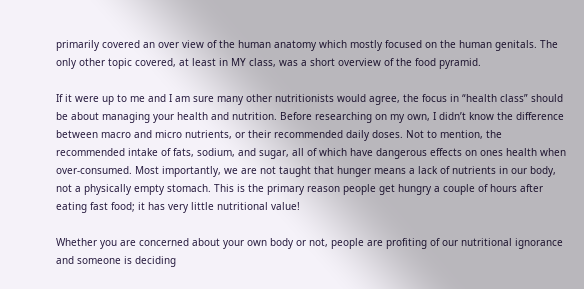primarily covered an over view of the human anatomy which mostly focused on the human genitals. The only other topic covered, at least in MY class, was a short overview of the food pyramid.

If it were up to me and I am sure many other nutritionists would agree, the focus in “health class” should be about managing your health and nutrition. Before researching on my own, I didn’t know the difference between macro and micro nutrients, or their recommended daily doses. Not to mention, the recommended intake of fats, sodium, and sugar, all of which have dangerous effects on ones health when over-consumed. Most importantly, we are not taught that hunger means a lack of nutrients in our body, not a physically empty stomach. This is the primary reason people get hungry a couple of hours after eating fast food; it has very little nutritional value!

Whether you are concerned about your own body or not, people are profiting of our nutritional ignorance and someone is deciding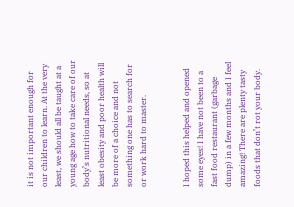it is not important enough for our children to learn. At the very least, we should all be taught at a young age how to take care of our body’s nutritional needs, so at least obesity and poor health will be more of a choice and not something one has to search for or work hard to master.


I hoped this helped and opened some eyes! I have not been to a fast food restaurant (garbage dump) in a few months and I feel amazing! There are plenty tasty foods that don’t rot your body.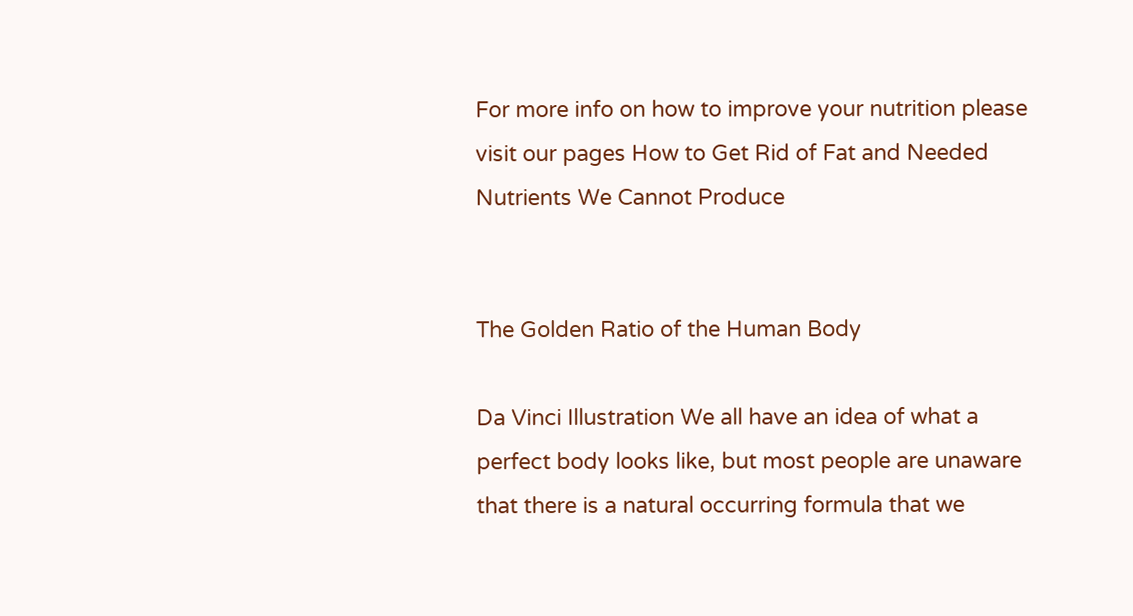For more info on how to improve your nutrition please visit our pages How to Get Rid of Fat and Needed Nutrients We Cannot Produce


The Golden Ratio of the Human Body

Da Vinci Illustration We all have an idea of what a perfect body looks like, but most people are unaware that there is a natural occurring formula that we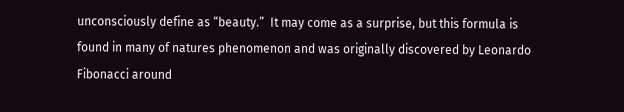unconsciously define as “beauty.”  It may come as a surprise, but this formula is found in many of natures phenomenon and was originally discovered by Leonardo Fibonacci around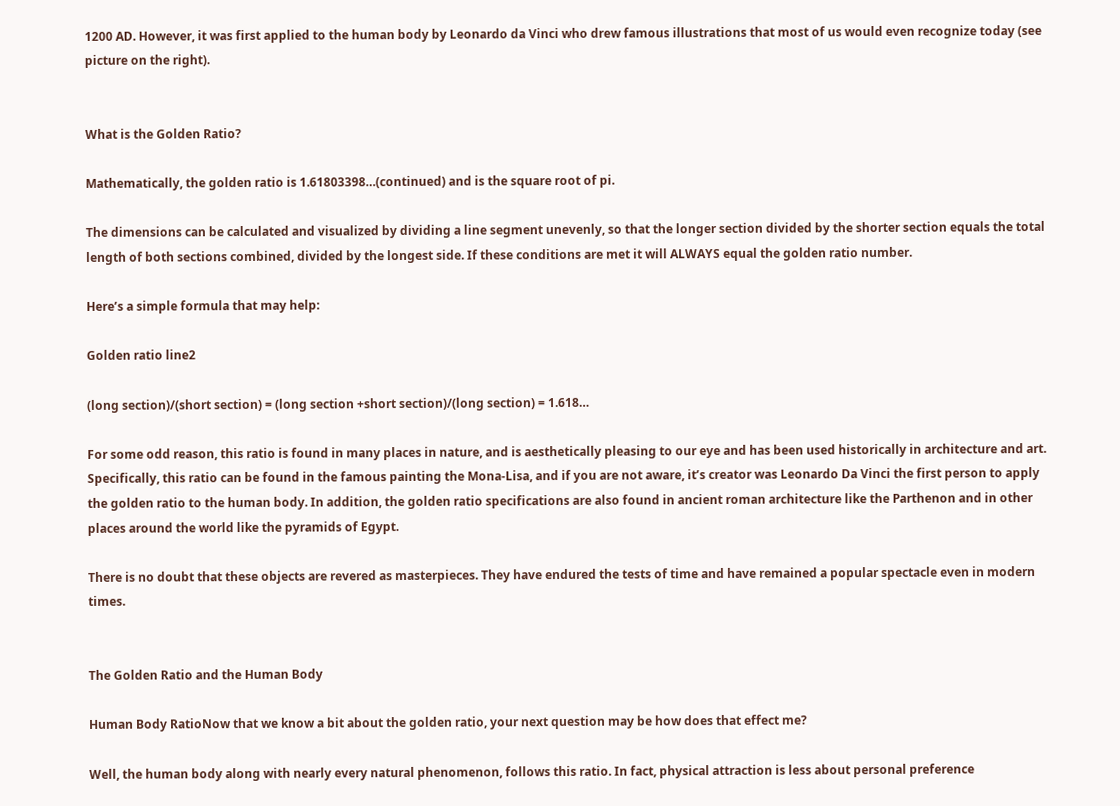1200 AD. However, it was first applied to the human body by Leonardo da Vinci who drew famous illustrations that most of us would even recognize today (see picture on the right).


What is the Golden Ratio?

Mathematically, the golden ratio is 1.61803398…(continued) and is the square root of pi.

The dimensions can be calculated and visualized by dividing a line segment unevenly, so that the longer section divided by the shorter section equals the total length of both sections combined, divided by the longest side. If these conditions are met it will ALWAYS equal the golden ratio number.

Here’s a simple formula that may help:

Golden ratio line2

(long section)/(short section) = (long section +short section)/(long section) = 1.618…

For some odd reason, this ratio is found in many places in nature, and is aesthetically pleasing to our eye and has been used historically in architecture and art. Specifically, this ratio can be found in the famous painting the Mona-Lisa, and if you are not aware, it’s creator was Leonardo Da Vinci the first person to apply the golden ratio to the human body. In addition, the golden ratio specifications are also found in ancient roman architecture like the Parthenon and in other places around the world like the pyramids of Egypt.

There is no doubt that these objects are revered as masterpieces. They have endured the tests of time and have remained a popular spectacle even in modern times.


The Golden Ratio and the Human Body

Human Body RatioNow that we know a bit about the golden ratio, your next question may be how does that effect me?

Well, the human body along with nearly every natural phenomenon, follows this ratio. In fact, physical attraction is less about personal preference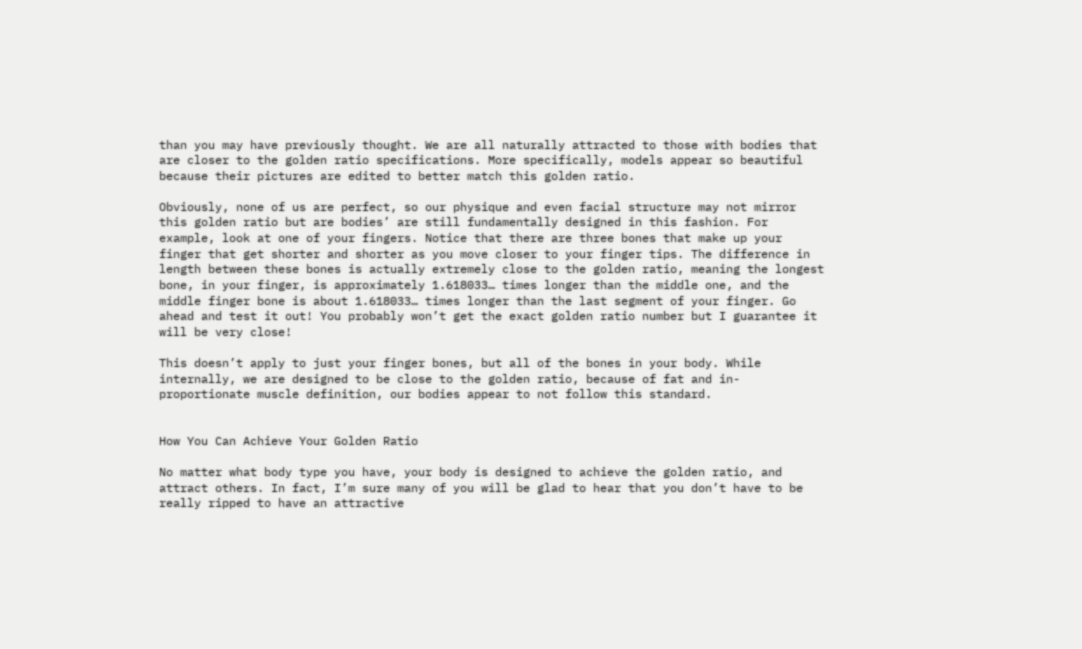than you may have previously thought. We are all naturally attracted to those with bodies that are closer to the golden ratio specifications. More specifically, models appear so beautiful because their pictures are edited to better match this golden ratio.

Obviously, none of us are perfect, so our physique and even facial structure may not mirror this golden ratio but are bodies’ are still fundamentally designed in this fashion. For example, look at one of your fingers. Notice that there are three bones that make up your finger that get shorter and shorter as you move closer to your finger tips. The difference in length between these bones is actually extremely close to the golden ratio, meaning the longest bone, in your finger, is approximately 1.618033… times longer than the middle one, and the middle finger bone is about 1.618033… times longer than the last segment of your finger. Go ahead and test it out! You probably won’t get the exact golden ratio number but I guarantee it will be very close!

This doesn’t apply to just your finger bones, but all of the bones in your body. While internally, we are designed to be close to the golden ratio, because of fat and in-proportionate muscle definition, our bodies appear to not follow this standard.


How You Can Achieve Your Golden Ratio

No matter what body type you have, your body is designed to achieve the golden ratio, and attract others. In fact, I’m sure many of you will be glad to hear that you don’t have to be really ripped to have an attractive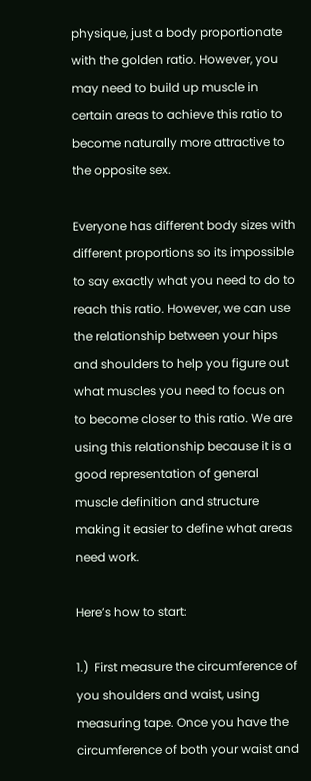physique, just a body proportionate with the golden ratio. However, you may need to build up muscle in certain areas to achieve this ratio to become naturally more attractive to the opposite sex.

Everyone has different body sizes with different proportions so its impossible to say exactly what you need to do to reach this ratio. However, we can use the relationship between your hips and shoulders to help you figure out what muscles you need to focus on to become closer to this ratio. We are using this relationship because it is a good representation of general muscle definition and structure making it easier to define what areas need work.

Here’s how to start:

1.)  First measure the circumference of you shoulders and waist, using measuring tape. Once you have the circumference of both your waist and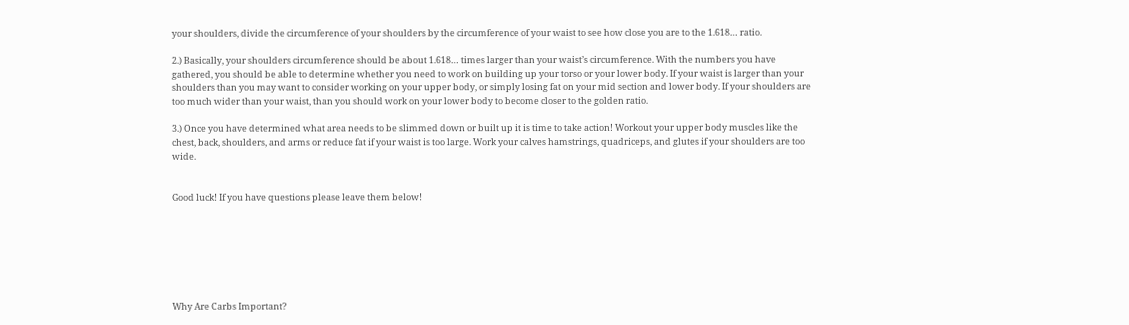your shoulders, divide the circumference of your shoulders by the circumference of your waist to see how close you are to the 1.618… ratio.

2.) Basically, your shoulders circumference should be about 1.618… times larger than your waist’s circumference. With the numbers you have gathered, you should be able to determine whether you need to work on building up your torso or your lower body. If your waist is larger than your shoulders than you may want to consider working on your upper body, or simply losing fat on your mid section and lower body. If your shoulders are too much wider than your waist, than you should work on your lower body to become closer to the golden ratio.

3.) Once you have determined what area needs to be slimmed down or built up it is time to take action! Workout your upper body muscles like the chest, back, shoulders, and arms or reduce fat if your waist is too large. Work your calves hamstrings, quadriceps, and glutes if your shoulders are too wide.


Good luck! If you have questions please leave them below!







Why Are Carbs Important?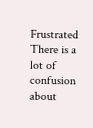Frustrated There is a lot of confusion about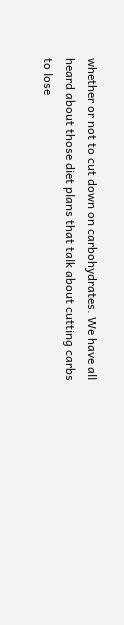whether or not to cut down on carbohydrates. We have all heard about those diet plans that talk about cutting carbs to lose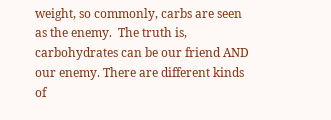weight, so commonly, carbs are seen as the enemy.  The truth is, carbohydrates can be our friend AND our enemy. There are different kinds of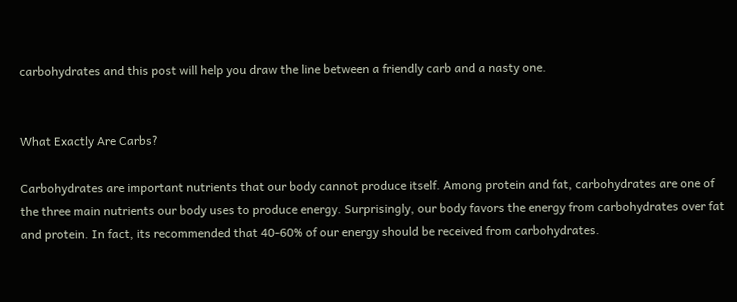carbohydrates and this post will help you draw the line between a friendly carb and a nasty one.


What Exactly Are Carbs?

Carbohydrates are important nutrients that our body cannot produce itself. Among protein and fat, carbohydrates are one of the three main nutrients our body uses to produce energy. Surprisingly, our body favors the energy from carbohydrates over fat and protein. In fact, its recommended that 40-60% of our energy should be received from carbohydrates.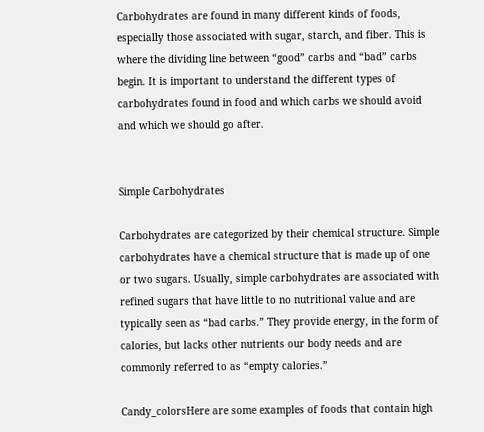Carbohydrates are found in many different kinds of foods, especially those associated with sugar, starch, and fiber. This is where the dividing line between “good” carbs and “bad” carbs begin. It is important to understand the different types of carbohydrates found in food and which carbs we should avoid and which we should go after.


Simple Carbohydrates

Carbohydrates are categorized by their chemical structure. Simple carbohydrates have a chemical structure that is made up of one or two sugars. Usually, simple carbohydrates are associated with refined sugars that have little to no nutritional value and are typically seen as “bad carbs.” They provide energy, in the form of calories, but lacks other nutrients our body needs and are commonly referred to as “empty calories.”

Candy_colorsHere are some examples of foods that contain high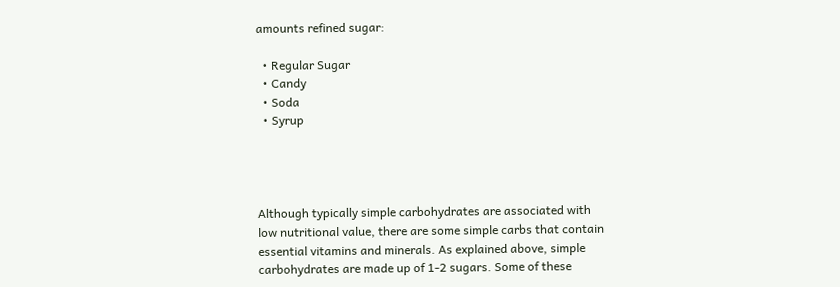amounts refined sugar:

  • Regular Sugar
  • Candy
  • Soda
  • Syrup




Although typically simple carbohydrates are associated with low nutritional value, there are some simple carbs that contain essential vitamins and minerals. As explained above, simple carbohydrates are made up of 1-2 sugars. Some of these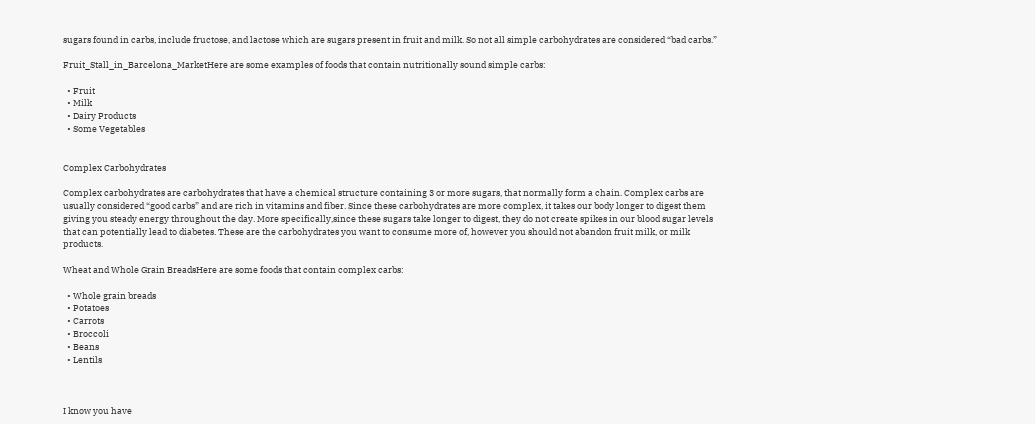sugars found in carbs, include fructose, and lactose which are sugars present in fruit and milk. So not all simple carbohydrates are considered “bad carbs.”

Fruit_Stall_in_Barcelona_MarketHere are some examples of foods that contain nutritionally sound simple carbs:

  • Fruit
  • Milk
  • Dairy Products
  • Some Vegetables


Complex Carbohydrates

Complex carbohydrates are carbohydrates that have a chemical structure containing 3 or more sugars, that normally form a chain. Complex carbs are usually considered “good carbs” and are rich in vitamins and fiber. Since these carbohydrates are more complex, it takes our body longer to digest them giving you steady energy throughout the day. More specifically,since these sugars take longer to digest, they do not create spikes in our blood sugar levels that can potentially lead to diabetes. These are the carbohydrates you want to consume more of, however you should not abandon fruit milk, or milk products.

Wheat and Whole Grain BreadsHere are some foods that contain complex carbs:

  • Whole grain breads
  • Potatoes
  • Carrots
  • Broccoli
  • Beans
  • Lentils



I know you have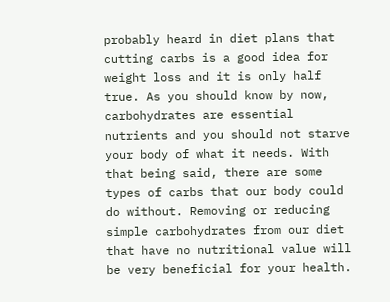probably heard in diet plans that cutting carbs is a good idea for weight loss and it is only half true. As you should know by now, carbohydrates are essential nutrients and you should not starve your body of what it needs. With that being said, there are some types of carbs that our body could do without. Removing or reducing simple carbohydrates from our diet that have no nutritional value will be very beneficial for your health.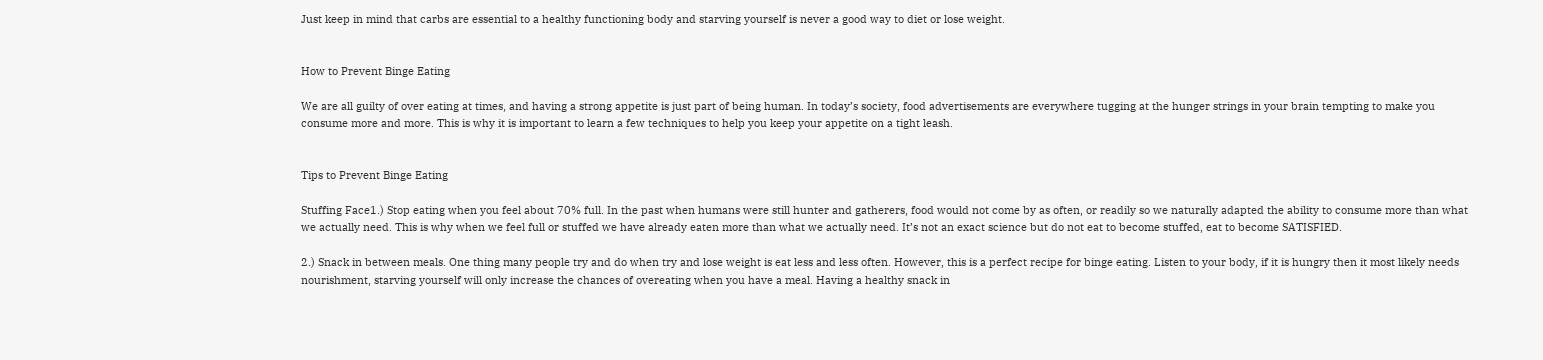Just keep in mind that carbs are essential to a healthy functioning body and starving yourself is never a good way to diet or lose weight.


How to Prevent Binge Eating

We are all guilty of over eating at times, and having a strong appetite is just part of being human. In today’s society, food advertisements are everywhere tugging at the hunger strings in your brain tempting to make you consume more and more. This is why it is important to learn a few techniques to help you keep your appetite on a tight leash.


Tips to Prevent Binge Eating

Stuffing Face1.) Stop eating when you feel about 70% full. In the past when humans were still hunter and gatherers, food would not come by as often, or readily so we naturally adapted the ability to consume more than what we actually need. This is why when we feel full or stuffed we have already eaten more than what we actually need. It’s not an exact science but do not eat to become stuffed, eat to become SATISFIED.

2.) Snack in between meals. One thing many people try and do when try and lose weight is eat less and less often. However, this is a perfect recipe for binge eating. Listen to your body, if it is hungry then it most likely needs nourishment, starving yourself will only increase the chances of overeating when you have a meal. Having a healthy snack in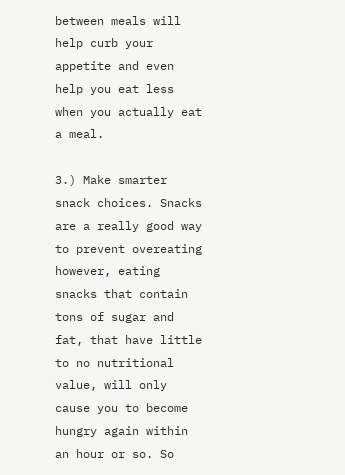between meals will help curb your appetite and even help you eat less when you actually eat a meal.

3.) Make smarter snack choices. Snacks are a really good way to prevent overeating however, eating snacks that contain tons of sugar and fat, that have little to no nutritional value, will only cause you to become hungry again within an hour or so. So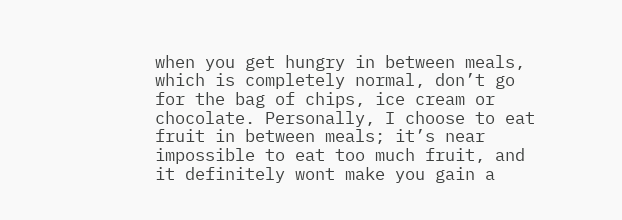when you get hungry in between meals, which is completely normal, don’t go for the bag of chips, ice cream or chocolate. Personally, I choose to eat fruit in between meals; it’s near impossible to eat too much fruit, and it definitely wont make you gain a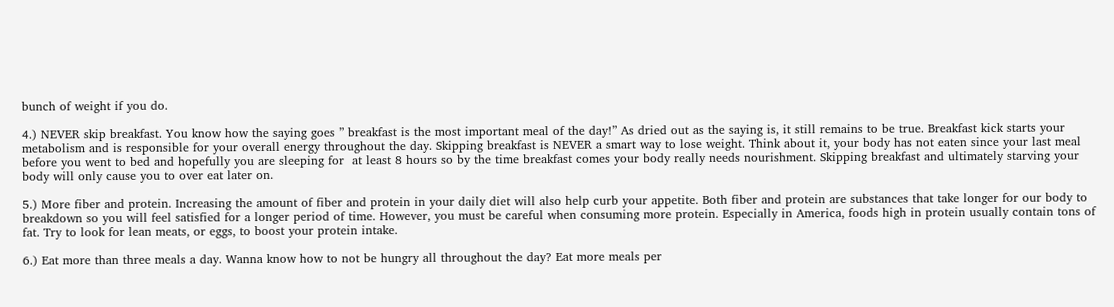bunch of weight if you do.

4.) NEVER skip breakfast. You know how the saying goes ” breakfast is the most important meal of the day!” As dried out as the saying is, it still remains to be true. Breakfast kick starts your metabolism and is responsible for your overall energy throughout the day. Skipping breakfast is NEVER a smart way to lose weight. Think about it, your body has not eaten since your last meal before you went to bed and hopefully you are sleeping for  at least 8 hours so by the time breakfast comes your body really needs nourishment. Skipping breakfast and ultimately starving your body will only cause you to over eat later on.

5.) More fiber and protein. Increasing the amount of fiber and protein in your daily diet will also help curb your appetite. Both fiber and protein are substances that take longer for our body to breakdown so you will feel satisfied for a longer period of time. However, you must be careful when consuming more protein. Especially in America, foods high in protein usually contain tons of fat. Try to look for lean meats, or eggs, to boost your protein intake.

6.) Eat more than three meals a day. Wanna know how to not be hungry all throughout the day? Eat more meals per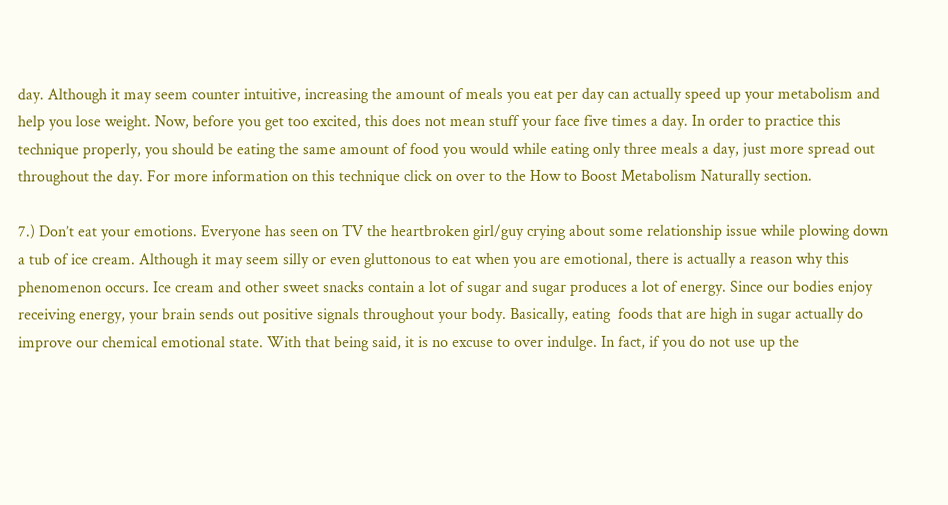day. Although it may seem counter intuitive, increasing the amount of meals you eat per day can actually speed up your metabolism and help you lose weight. Now, before you get too excited, this does not mean stuff your face five times a day. In order to practice this technique properly, you should be eating the same amount of food you would while eating only three meals a day, just more spread out throughout the day. For more information on this technique click on over to the How to Boost Metabolism Naturally section.

7.) Don’t eat your emotions. Everyone has seen on TV the heartbroken girl/guy crying about some relationship issue while plowing down a tub of ice cream. Although it may seem silly or even gluttonous to eat when you are emotional, there is actually a reason why this phenomenon occurs. Ice cream and other sweet snacks contain a lot of sugar and sugar produces a lot of energy. Since our bodies enjoy receiving energy, your brain sends out positive signals throughout your body. Basically, eating  foods that are high in sugar actually do improve our chemical emotional state. With that being said, it is no excuse to over indulge. In fact, if you do not use up the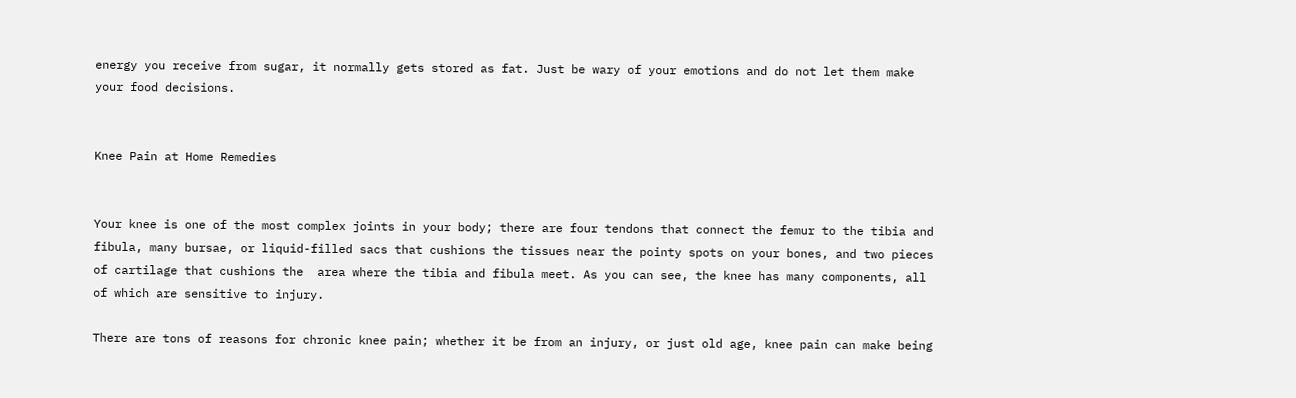energy you receive from sugar, it normally gets stored as fat. Just be wary of your emotions and do not let them make your food decisions.


Knee Pain at Home Remedies


Your knee is one of the most complex joints in your body; there are four tendons that connect the femur to the tibia and fibula, many bursae, or liquid-filled sacs that cushions the tissues near the pointy spots on your bones, and two pieces of cartilage that cushions the  area where the tibia and fibula meet. As you can see, the knee has many components, all of which are sensitive to injury.

There are tons of reasons for chronic knee pain; whether it be from an injury, or just old age, knee pain can make being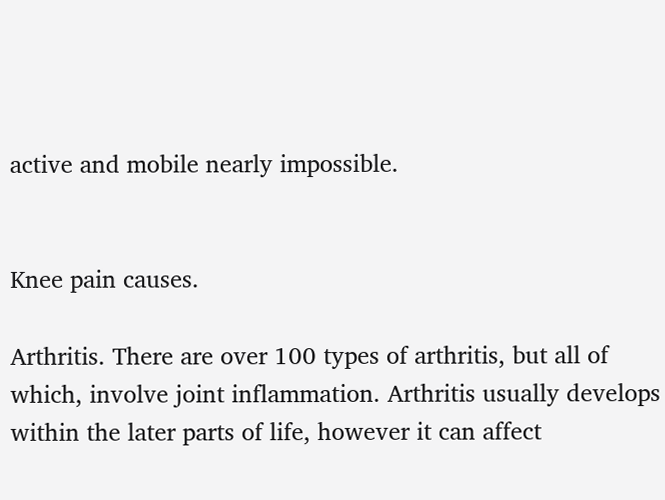active and mobile nearly impossible.


Knee pain causes.

Arthritis. There are over 100 types of arthritis, but all of which, involve joint inflammation. Arthritis usually develops within the later parts of life, however it can affect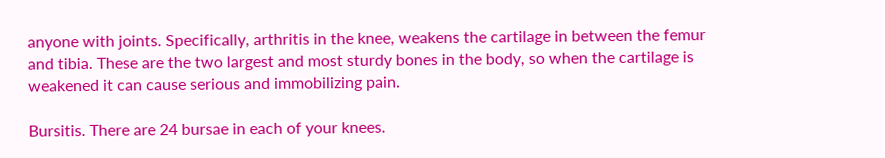anyone with joints. Specifically, arthritis in the knee, weakens the cartilage in between the femur and tibia. These are the two largest and most sturdy bones in the body, so when the cartilage is weakened it can cause serious and immobilizing pain.

Bursitis. There are 24 bursae in each of your knees.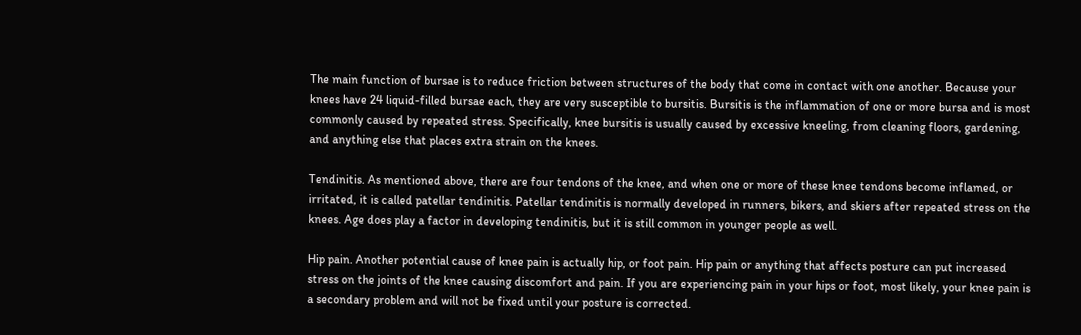The main function of bursae is to reduce friction between structures of the body that come in contact with one another. Because your knees have 24 liquid-filled bursae each, they are very susceptible to bursitis. Bursitis is the inflammation of one or more bursa and is most commonly caused by repeated stress. Specifically, knee bursitis is usually caused by excessive kneeling, from cleaning floors, gardening, and anything else that places extra strain on the knees.

Tendinitis. As mentioned above, there are four tendons of the knee, and when one or more of these knee tendons become inflamed, or irritated, it is called patellar tendinitis. Patellar tendinitis is normally developed in runners, bikers, and skiers after repeated stress on the knees. Age does play a factor in developing tendinitis, but it is still common in younger people as well.

Hip pain. Another potential cause of knee pain is actually hip, or foot pain. Hip pain or anything that affects posture can put increased stress on the joints of the knee causing discomfort and pain. If you are experiencing pain in your hips or foot, most likely, your knee pain is a secondary problem and will not be fixed until your posture is corrected.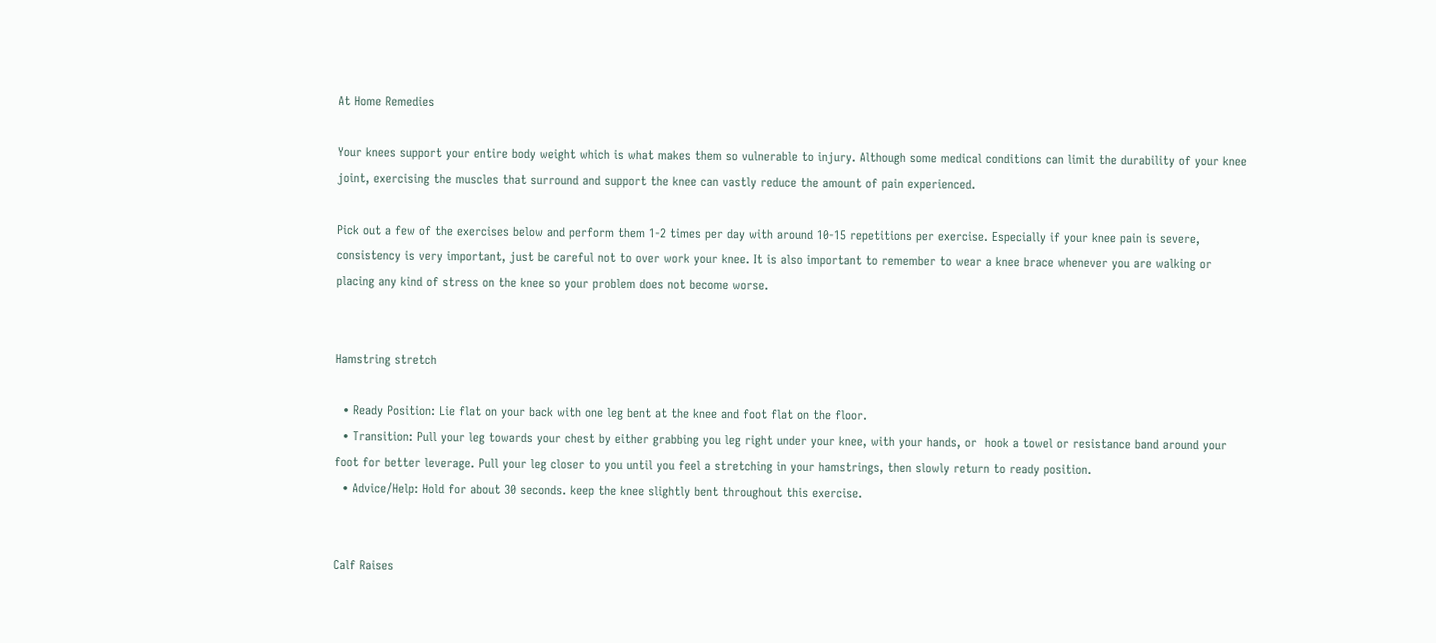At Home Remedies

Your knees support your entire body weight which is what makes them so vulnerable to injury. Although some medical conditions can limit the durability of your knee joint, exercising the muscles that surround and support the knee can vastly reduce the amount of pain experienced.

Pick out a few of the exercises below and perform them 1-2 times per day with around 10-15 repetitions per exercise. Especially if your knee pain is severe, consistency is very important, just be careful not to over work your knee. It is also important to remember to wear a knee brace whenever you are walking or placing any kind of stress on the knee so your problem does not become worse.


Hamstring stretch

  • Ready Position: Lie flat on your back with one leg bent at the knee and foot flat on the floor.
  • Transition: Pull your leg towards your chest by either grabbing you leg right under your knee, with your hands, or  hook a towel or resistance band around your foot for better leverage. Pull your leg closer to you until you feel a stretching in your hamstrings, then slowly return to ready position.
  • Advice/Help: Hold for about 30 seconds. keep the knee slightly bent throughout this exercise.


Calf Raises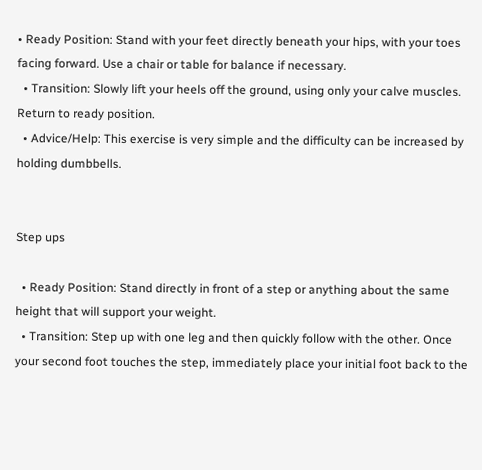• Ready Position: Stand with your feet directly beneath your hips, with your toes facing forward. Use a chair or table for balance if necessary.
  • Transition: Slowly lift your heels off the ground, using only your calve muscles. Return to ready position.
  • Advice/Help: This exercise is very simple and the difficulty can be increased by holding dumbbells.


Step ups

  • Ready Position: Stand directly in front of a step or anything about the same height that will support your weight.
  • Transition: Step up with one leg and then quickly follow with the other. Once your second foot touches the step, immediately place your initial foot back to the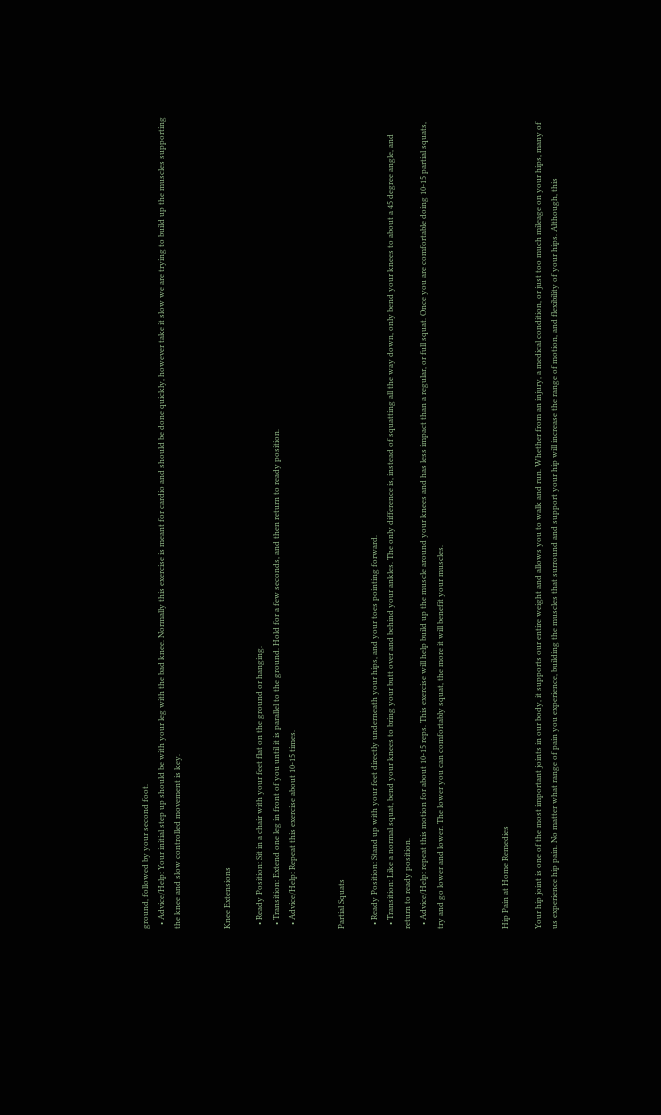ground, followed by your second foot.
  • Advice/Help: Your initial step up should be with your leg with the bad knee. Normally this exercise is meant for cardio and should be done quickly, however take it slow we are trying to build up the muscles supporting the knee and slow controlled movement is key.


Knee Extensions

  • Ready Position: Sit in a chair with your feet flat on the ground or hanging.
  • Transition: Extend one leg in front of you until it is parallel to the ground. Hold for a few seconds, and then return to ready position.
  • Advice/Help: Repeat this exercise about 10-15 times.


Partial Squats

  • Ready Position: Stand up with your feet directly underneath your hips, and your toes pointing forward.
  • Transition: Like a normal squat, bend your knees to bring your butt over and behind your ankles. The only difference is, instead of squatting all the way down, only bend your knees to about a 45 degree angle, and return to ready position.
  • Advice/Help: repeat this motion for about 10-15 reps. This exercise will help build up the muscle around your knees and has less impact than a regular, or full squat. Once you are comfortable doing 10-15 partial squats, try and go lower and lower. The lower you can comfortably squat, the more it will benefit your muscles.



Hip Pain at Home Remedies

Your hip joint is one of the most important joints in our body, it supports our entire weight and allows you to walk and run. Whether from an injury, a medical condition, or just too much mileage on your hips, many of us experience hip pain. No matter what range of pain you experience, building the muscles that surround and support your hip will increase the range of motion, and flexibility of your hips. Although, this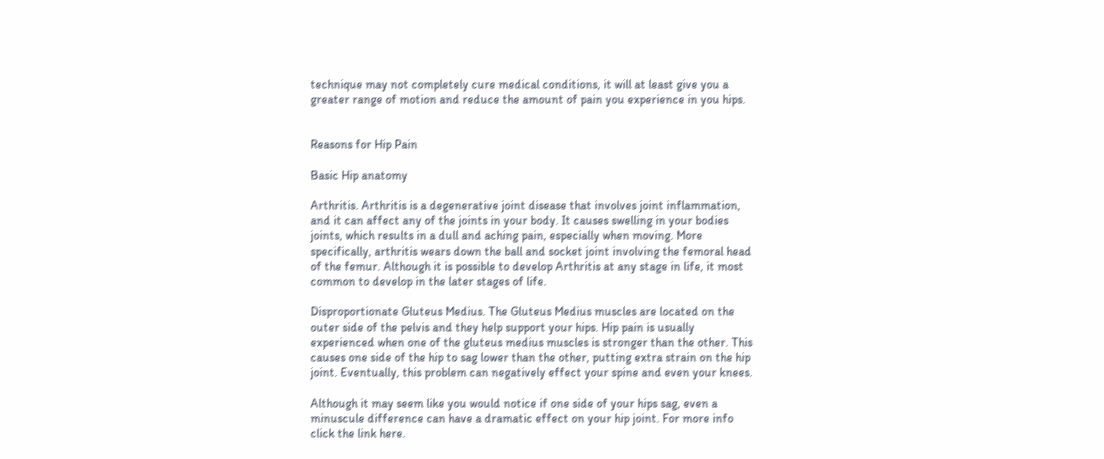technique may not completely cure medical conditions, it will at least give you a greater range of motion and reduce the amount of pain you experience in you hips.


Reasons for Hip Pain

Basic Hip anatomy

Arthritis. Arthritis is a degenerative joint disease that involves joint inflammation, and it can affect any of the joints in your body. It causes swelling in your bodies joints, which results in a dull and aching pain, especially when moving. More specifically, arthritis wears down the ball and socket joint involving the femoral head of the femur. Although it is possible to develop Arthritis at any stage in life, it most common to develop in the later stages of life.

Disproportionate Gluteus Medius. The Gluteus Medius muscles are located on the outer side of the pelvis and they help support your hips. Hip pain is usually experienced when one of the gluteus medius muscles is stronger than the other. This causes one side of the hip to sag lower than the other, putting extra strain on the hip joint. Eventually, this problem can negatively effect your spine and even your knees.

Although it may seem like you would notice if one side of your hips sag, even a minuscule difference can have a dramatic effect on your hip joint. For more info click the link here.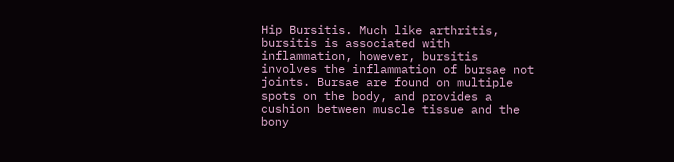Hip Bursitis. Much like arthritis, bursitis is associated with inflammation, however, bursitis involves the inflammation of bursae not joints. Bursae are found on multiple spots on the body, and provides a cushion between muscle tissue and the bony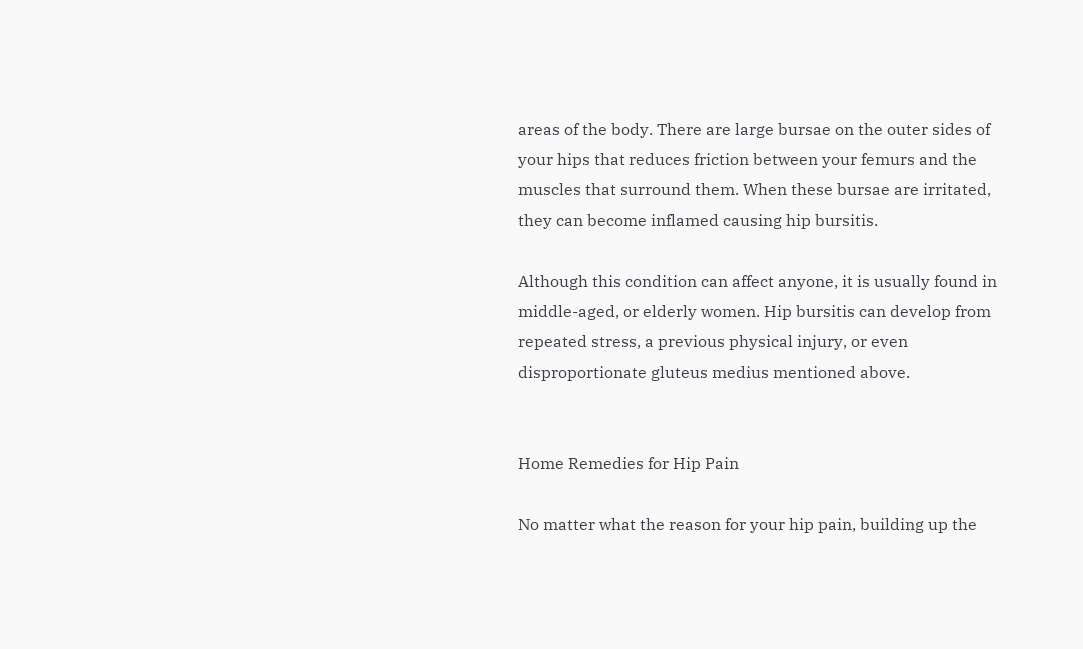areas of the body. There are large bursae on the outer sides of your hips that reduces friction between your femurs and the muscles that surround them. When these bursae are irritated, they can become inflamed causing hip bursitis.

Although this condition can affect anyone, it is usually found in middle-aged, or elderly women. Hip bursitis can develop from repeated stress, a previous physical injury, or even disproportionate gluteus medius mentioned above.


Home Remedies for Hip Pain

No matter what the reason for your hip pain, building up the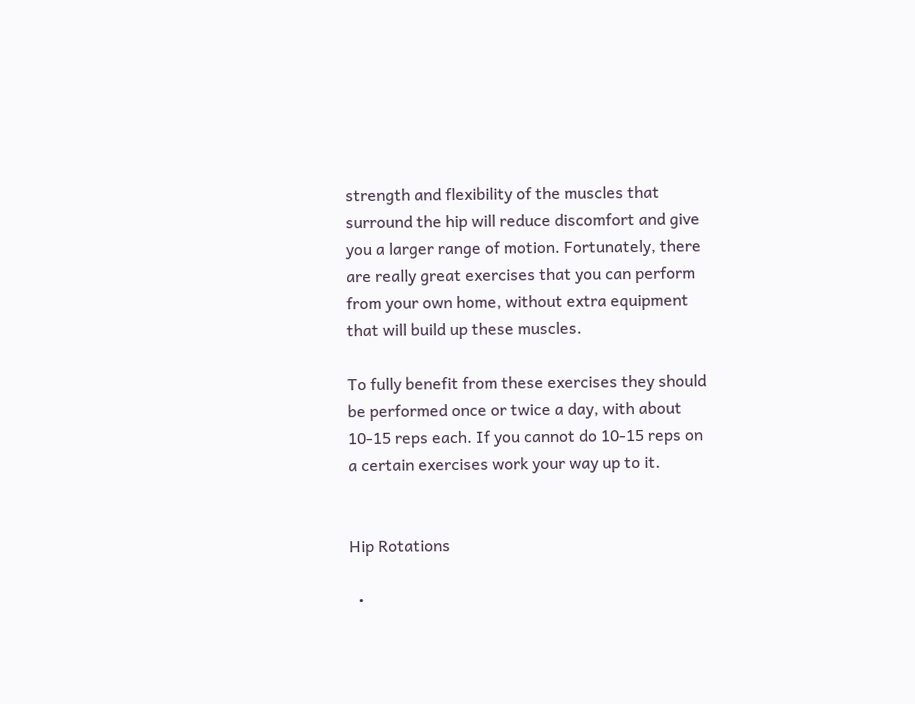strength and flexibility of the muscles that surround the hip will reduce discomfort and give you a larger range of motion. Fortunately, there are really great exercises that you can perform from your own home, without extra equipment that will build up these muscles.

To fully benefit from these exercises they should be performed once or twice a day, with about 10-15 reps each. If you cannot do 10-15 reps on a certain exercises work your way up to it.


Hip Rotations

  •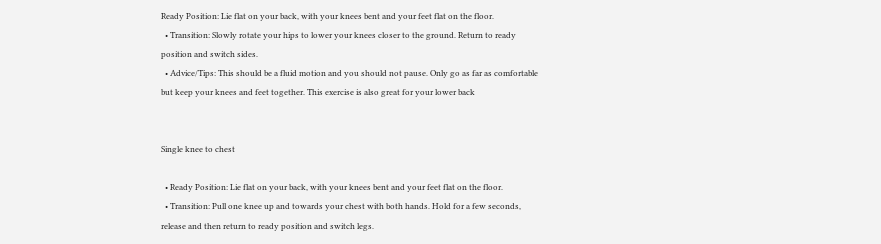Ready Position: Lie flat on your back, with your knees bent and your feet flat on the floor.
  • Transition: Slowly rotate your hips to lower your knees closer to the ground. Return to ready position and switch sides.
  • Advice/Tips: This should be a fluid motion and you should not pause. Only go as far as comfortable but keep your knees and feet together. This exercise is also great for your lower back


Single knee to chest

  • Ready Position: Lie flat on your back, with your knees bent and your feet flat on the floor.
  • Transition: Pull one knee up and towards your chest with both hands. Hold for a few seconds, release and then return to ready position and switch legs.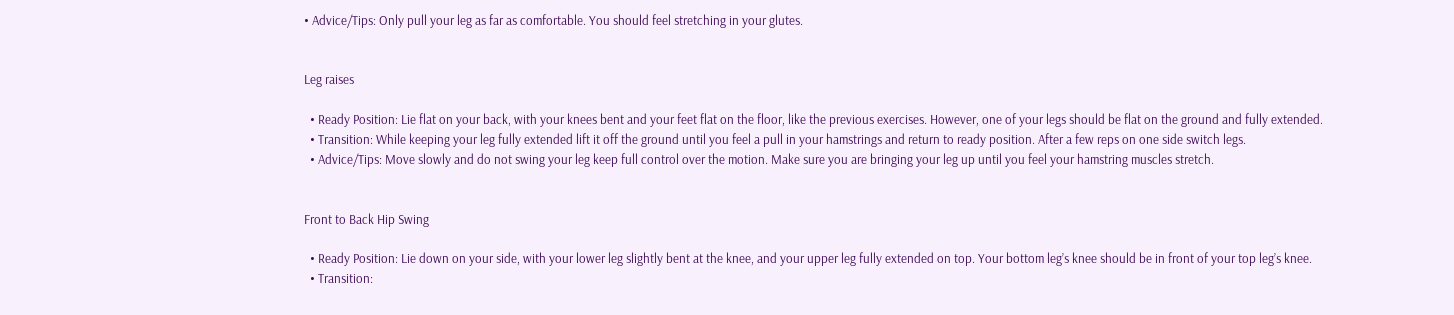• Advice/Tips: Only pull your leg as far as comfortable. You should feel stretching in your glutes.


Leg raises

  • Ready Position: Lie flat on your back, with your knees bent and your feet flat on the floor, like the previous exercises. However, one of your legs should be flat on the ground and fully extended.
  • Transition: While keeping your leg fully extended lift it off the ground until you feel a pull in your hamstrings and return to ready position. After a few reps on one side switch legs.
  • Advice/Tips: Move slowly and do not swing your leg keep full control over the motion. Make sure you are bringing your leg up until you feel your hamstring muscles stretch.


Front to Back Hip Swing

  • Ready Position: Lie down on your side, with your lower leg slightly bent at the knee, and your upper leg fully extended on top. Your bottom leg’s knee should be in front of your top leg’s knee.
  • Transition: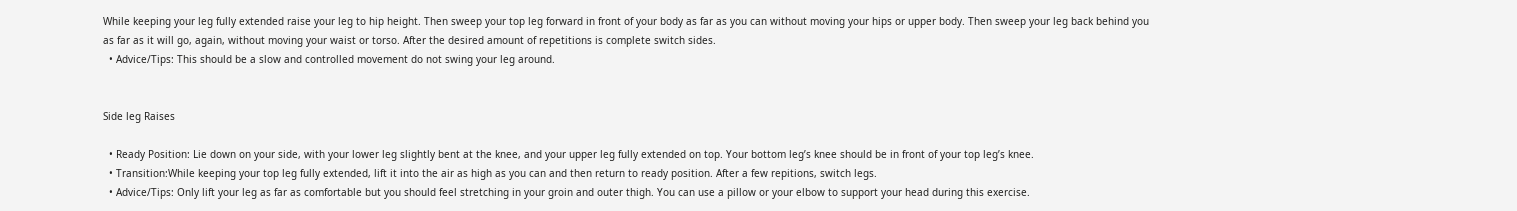While keeping your leg fully extended raise your leg to hip height. Then sweep your top leg forward in front of your body as far as you can without moving your hips or upper body. Then sweep your leg back behind you as far as it will go, again, without moving your waist or torso. After the desired amount of repetitions is complete switch sides.
  • Advice/Tips: This should be a slow and controlled movement do not swing your leg around.


Side leg Raises

  • Ready Position: Lie down on your side, with your lower leg slightly bent at the knee, and your upper leg fully extended on top. Your bottom leg’s knee should be in front of your top leg’s knee.
  • Transition:While keeping your top leg fully extended, lift it into the air as high as you can and then return to ready position. After a few repitions, switch legs.
  • Advice/Tips: Only lift your leg as far as comfortable but you should feel stretching in your groin and outer thigh. You can use a pillow or your elbow to support your head during this exercise.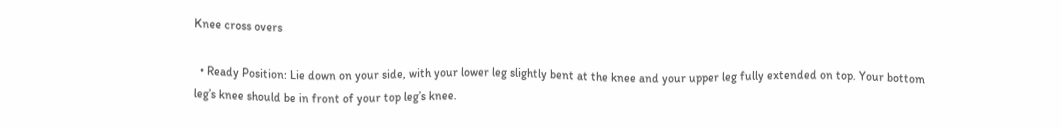Knee cross overs

  • Ready Position: Lie down on your side, with your lower leg slightly bent at the knee and your upper leg fully extended on top. Your bottom leg’s knee should be in front of your top leg’s knee.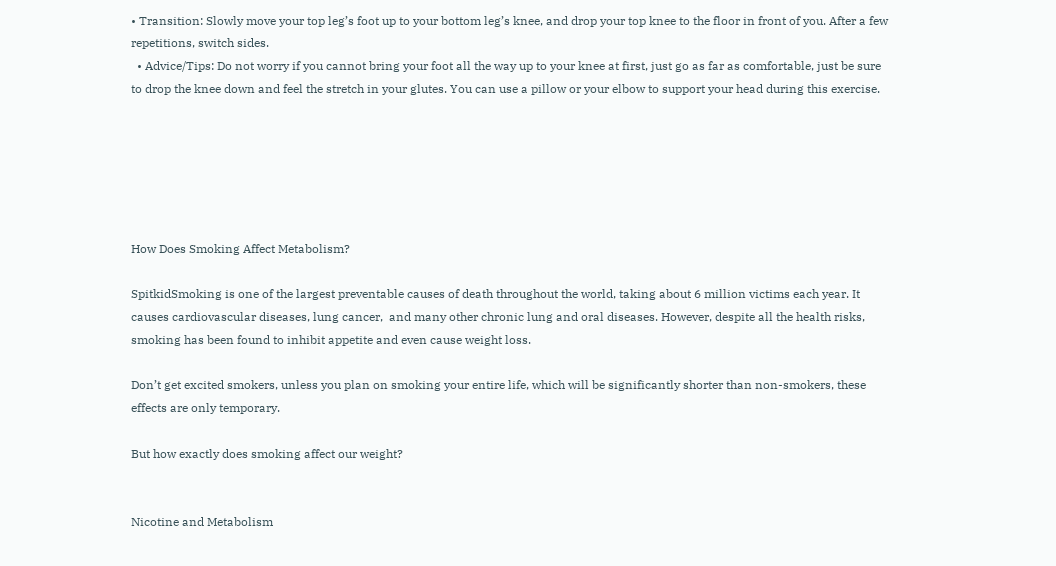• Transition: Slowly move your top leg’s foot up to your bottom leg’s knee, and drop your top knee to the floor in front of you. After a few repetitions, switch sides.
  • Advice/Tips: Do not worry if you cannot bring your foot all the way up to your knee at first, just go as far as comfortable, just be sure to drop the knee down and feel the stretch in your glutes. You can use a pillow or your elbow to support your head during this exercise.






How Does Smoking Affect Metabolism?

SpitkidSmoking is one of the largest preventable causes of death throughout the world, taking about 6 million victims each year. It causes cardiovascular diseases, lung cancer,  and many other chronic lung and oral diseases. However, despite all the health risks, smoking has been found to inhibit appetite and even cause weight loss.

Don’t get excited smokers, unless you plan on smoking your entire life, which will be significantly shorter than non-smokers, these effects are only temporary.

But how exactly does smoking affect our weight?


Nicotine and Metabolism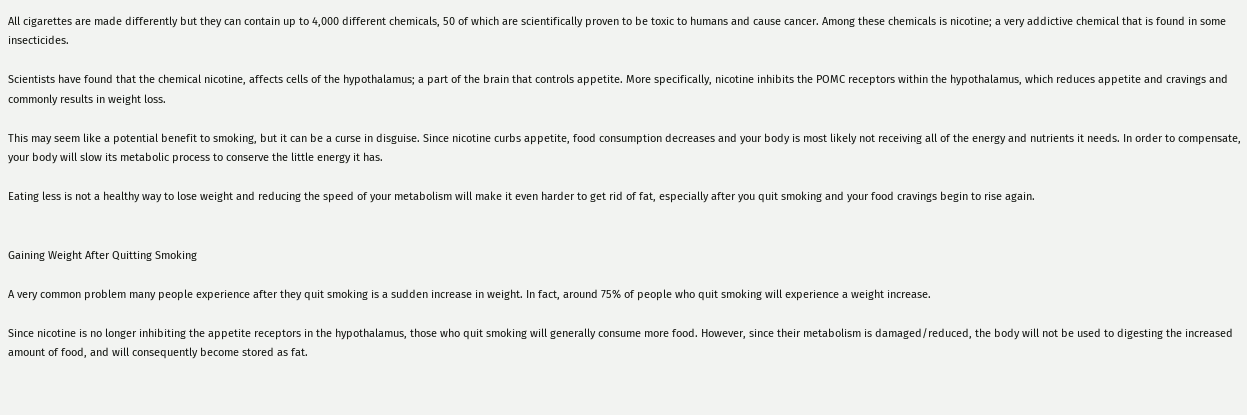All cigarettes are made differently but they can contain up to 4,000 different chemicals, 50 of which are scientifically proven to be toxic to humans and cause cancer. Among these chemicals is nicotine; a very addictive chemical that is found in some insecticides.

Scientists have found that the chemical nicotine, affects cells of the hypothalamus; a part of the brain that controls appetite. More specifically, nicotine inhibits the POMC receptors within the hypothalamus, which reduces appetite and cravings and commonly results in weight loss.

This may seem like a potential benefit to smoking, but it can be a curse in disguise. Since nicotine curbs appetite, food consumption decreases and your body is most likely not receiving all of the energy and nutrients it needs. In order to compensate, your body will slow its metabolic process to conserve the little energy it has.

Eating less is not a healthy way to lose weight and reducing the speed of your metabolism will make it even harder to get rid of fat, especially after you quit smoking and your food cravings begin to rise again.


Gaining Weight After Quitting Smoking

A very common problem many people experience after they quit smoking is a sudden increase in weight. In fact, around 75% of people who quit smoking will experience a weight increase.

Since nicotine is no longer inhibiting the appetite receptors in the hypothalamus, those who quit smoking will generally consume more food. However, since their metabolism is damaged/reduced, the body will not be used to digesting the increased amount of food, and will consequently become stored as fat.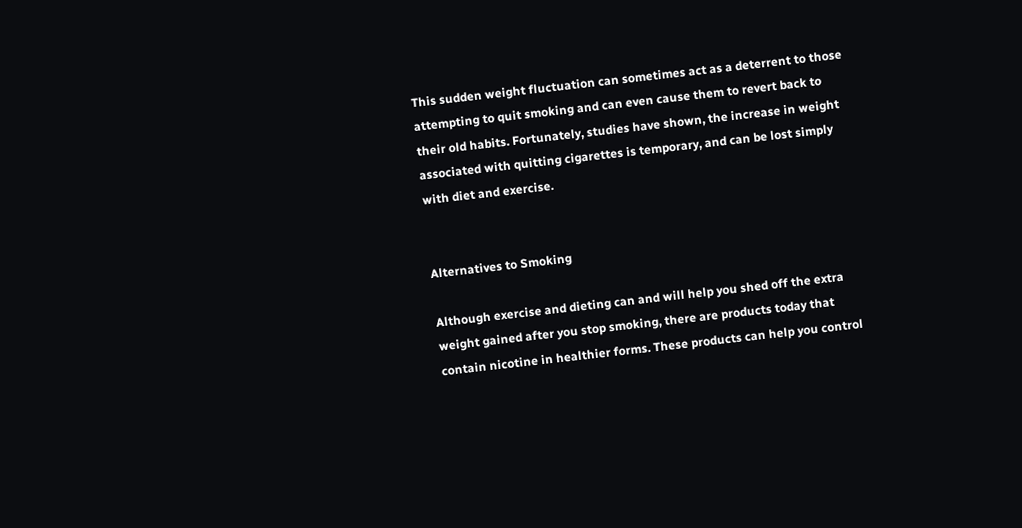This sudden weight fluctuation can sometimes act as a deterrent to those attempting to quit smoking and can even cause them to revert back to their old habits. Fortunately, studies have shown, the increase in weight associated with quitting cigarettes is temporary, and can be lost simply with diet and exercise.


Alternatives to Smoking

Although exercise and dieting can and will help you shed off the extra weight gained after you stop smoking, there are products today that contain nicotine in healthier forms. These products can help you control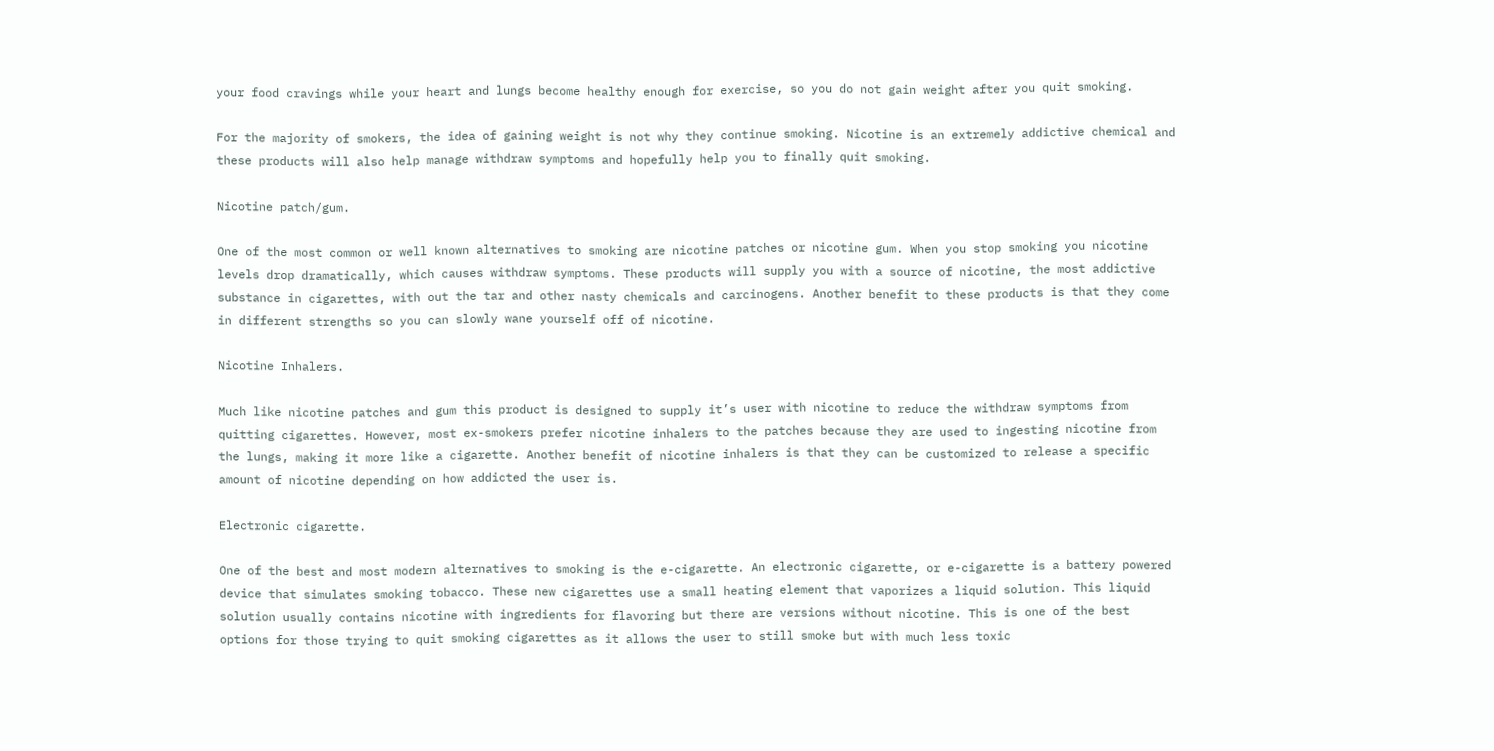your food cravings while your heart and lungs become healthy enough for exercise, so you do not gain weight after you quit smoking.

For the majority of smokers, the idea of gaining weight is not why they continue smoking. Nicotine is an extremely addictive chemical and these products will also help manage withdraw symptoms and hopefully help you to finally quit smoking.

Nicotine patch/gum.

One of the most common or well known alternatives to smoking are nicotine patches or nicotine gum. When you stop smoking you nicotine levels drop dramatically, which causes withdraw symptoms. These products will supply you with a source of nicotine, the most addictive substance in cigarettes, with out the tar and other nasty chemicals and carcinogens. Another benefit to these products is that they come in different strengths so you can slowly wane yourself off of nicotine.

Nicotine Inhalers.

Much like nicotine patches and gum this product is designed to supply it’s user with nicotine to reduce the withdraw symptoms from quitting cigarettes. However, most ex-smokers prefer nicotine inhalers to the patches because they are used to ingesting nicotine from the lungs, making it more like a cigarette. Another benefit of nicotine inhalers is that they can be customized to release a specific amount of nicotine depending on how addicted the user is.

Electronic cigarette.

One of the best and most modern alternatives to smoking is the e-cigarette. An electronic cigarette, or e-cigarette is a battery powered device that simulates smoking tobacco. These new cigarettes use a small heating element that vaporizes a liquid solution. This liquid solution usually contains nicotine with ingredients for flavoring but there are versions without nicotine. This is one of the best options for those trying to quit smoking cigarettes as it allows the user to still smoke but with much less toxic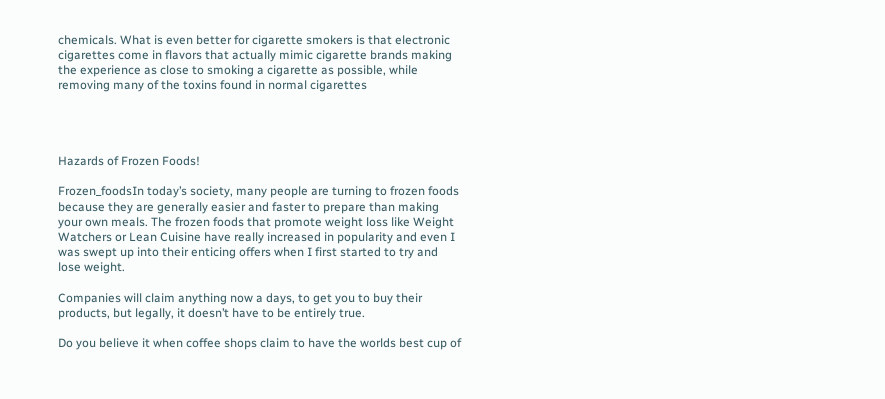chemicals. What is even better for cigarette smokers is that electronic cigarettes come in flavors that actually mimic cigarette brands making the experience as close to smoking a cigarette as possible, while removing many of the toxins found in normal cigarettes




Hazards of Frozen Foods!

Frozen_foodsIn today’s society, many people are turning to frozen foods because they are generally easier and faster to prepare than making your own meals. The frozen foods that promote weight loss like Weight Watchers or Lean Cuisine have really increased in popularity and even I was swept up into their enticing offers when I first started to try and lose weight.

Companies will claim anything now a days, to get you to buy their products, but legally, it doesn’t have to be entirely true.

Do you believe it when coffee shops claim to have the worlds best cup of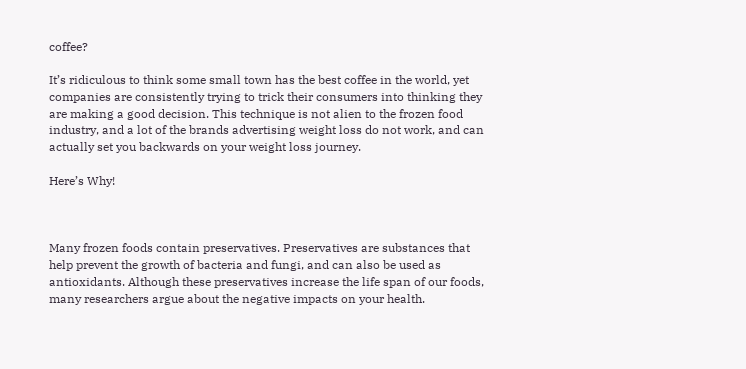coffee?

It’s ridiculous to think some small town has the best coffee in the world, yet companies are consistently trying to trick their consumers into thinking they are making a good decision. This technique is not alien to the frozen food industry, and a lot of the brands advertising weight loss do not work, and can actually set you backwards on your weight loss journey.

Here’s Why!



Many frozen foods contain preservatives. Preservatives are substances that help prevent the growth of bacteria and fungi, and can also be used as antioxidants. Although these preservatives increase the life span of our foods, many researchers argue about the negative impacts on your health.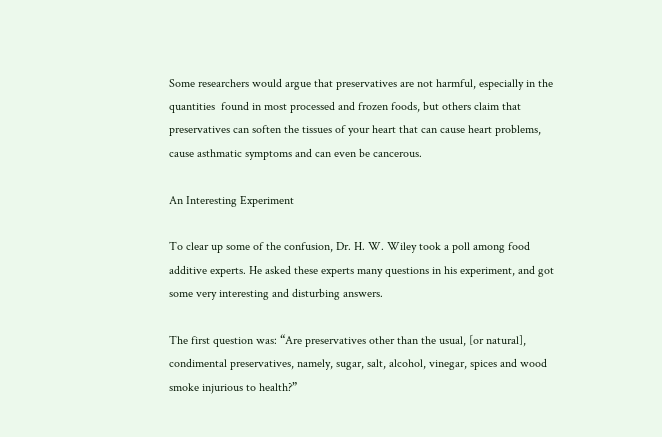Some researchers would argue that preservatives are not harmful, especially in the quantities  found in most processed and frozen foods, but others claim that preservatives can soften the tissues of your heart that can cause heart problems, cause asthmatic symptoms and can even be cancerous.

An Interesting Experiment

To clear up some of the confusion, Dr. H. W. Wiley took a poll among food additive experts. He asked these experts many questions in his experiment, and got some very interesting and disturbing answers.

The first question was: “Are preservatives other than the usual, [or natural], condimental preservatives, namely, sugar, salt, alcohol, vinegar, spices and wood smoke injurious to health?”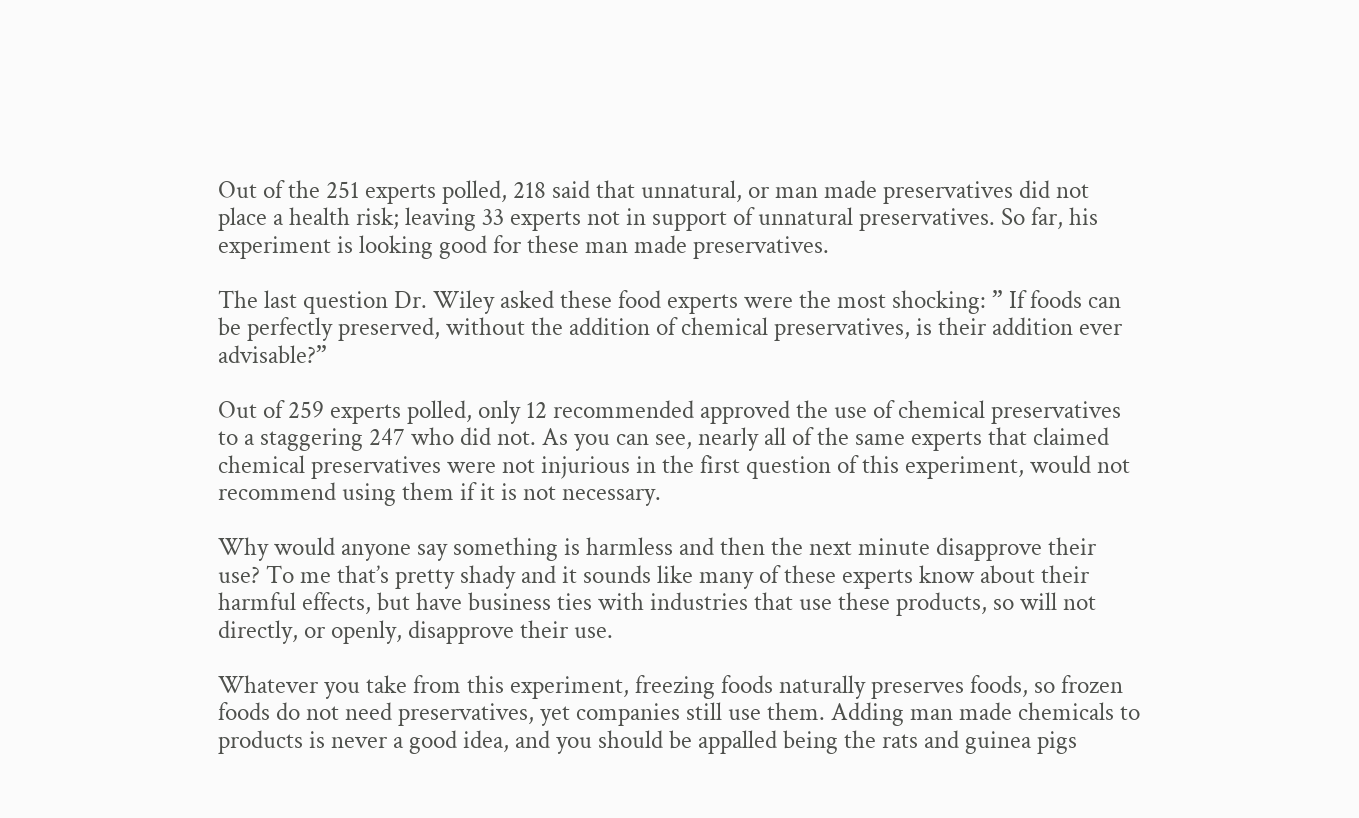Out of the 251 experts polled, 218 said that unnatural, or man made preservatives did not place a health risk; leaving 33 experts not in support of unnatural preservatives. So far, his experiment is looking good for these man made preservatives.

The last question Dr. Wiley asked these food experts were the most shocking: ” If foods can be perfectly preserved, without the addition of chemical preservatives, is their addition ever advisable?”

Out of 259 experts polled, only 12 recommended approved the use of chemical preservatives to a staggering 247 who did not. As you can see, nearly all of the same experts that claimed chemical preservatives were not injurious in the first question of this experiment, would not recommend using them if it is not necessary.

Why would anyone say something is harmless and then the next minute disapprove their use? To me that’s pretty shady and it sounds like many of these experts know about their harmful effects, but have business ties with industries that use these products, so will not directly, or openly, disapprove their use.

Whatever you take from this experiment, freezing foods naturally preserves foods, so frozen foods do not need preservatives, yet companies still use them. Adding man made chemicals to products is never a good idea, and you should be appalled being the rats and guinea pigs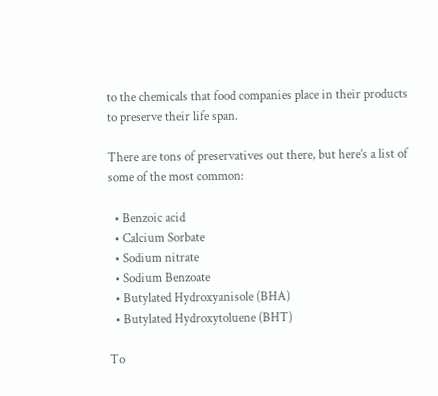to the chemicals that food companies place in their products to preserve their life span.

There are tons of preservatives out there, but here’s a list of some of the most common:

  • Benzoic acid
  • Calcium Sorbate
  • Sodium nitrate
  • Sodium Benzoate
  • Butylated Hydroxyanisole (BHA)
  • Butylated Hydroxytoluene (BHT)

To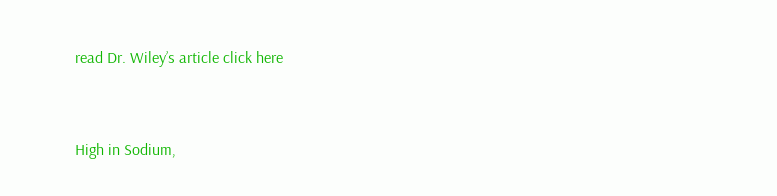read Dr. Wiley’s article click here


High in Sodium,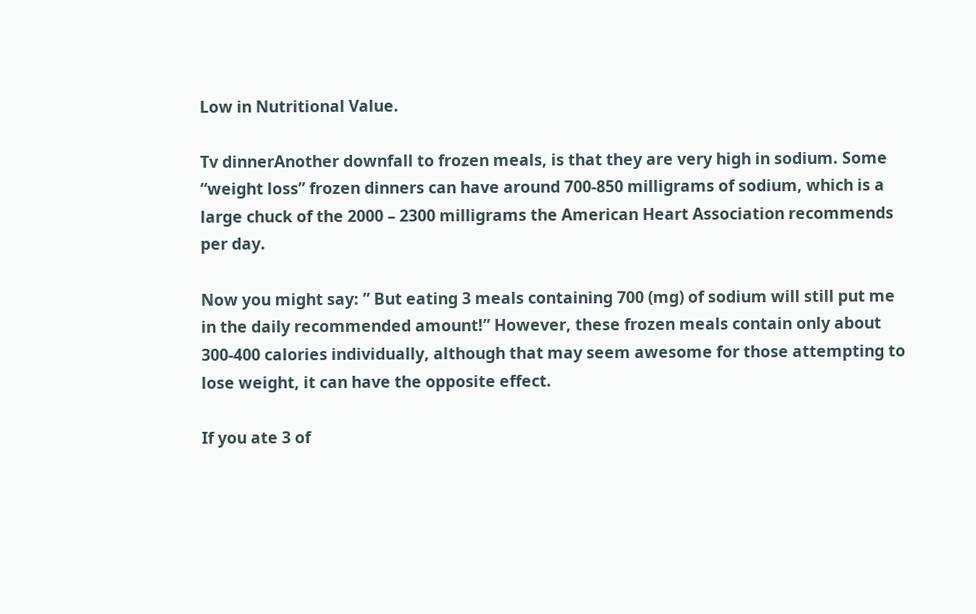Low in Nutritional Value.

Tv dinnerAnother downfall to frozen meals, is that they are very high in sodium. Some “weight loss” frozen dinners can have around 700-850 milligrams of sodium, which is a large chuck of the 2000 – 2300 milligrams the American Heart Association recommends per day.

Now you might say: ” But eating 3 meals containing 700 (mg) of sodium will still put me in the daily recommended amount!” However, these frozen meals contain only about 300-400 calories individually, although that may seem awesome for those attempting to lose weight, it can have the opposite effect.

If you ate 3 of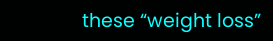these “weight loss”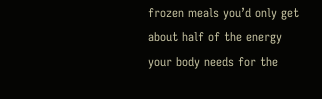frozen meals you’d only get about half of the energy your body needs for the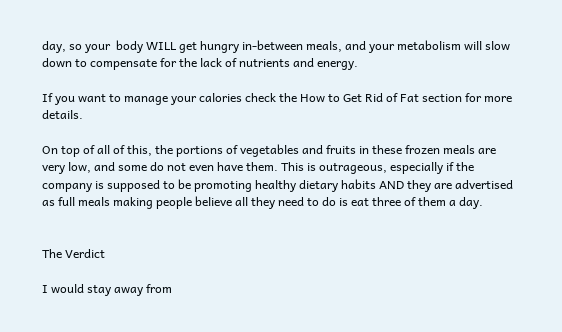day, so your  body WILL get hungry in-between meals, and your metabolism will slow down to compensate for the lack of nutrients and energy.

If you want to manage your calories check the How to Get Rid of Fat section for more details.

On top of all of this, the portions of vegetables and fruits in these frozen meals are very low, and some do not even have them. This is outrageous, especially if the company is supposed to be promoting healthy dietary habits AND they are advertised as full meals making people believe all they need to do is eat three of them a day.


The Verdict

I would stay away from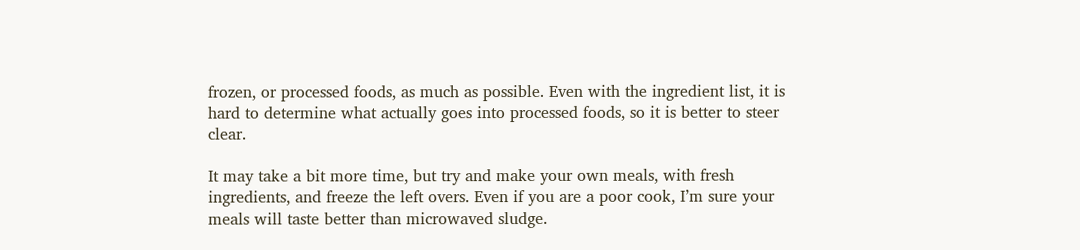frozen, or processed foods, as much as possible. Even with the ingredient list, it is hard to determine what actually goes into processed foods, so it is better to steer clear.

It may take a bit more time, but try and make your own meals, with fresh ingredients, and freeze the left overs. Even if you are a poor cook, I’m sure your meals will taste better than microwaved sludge.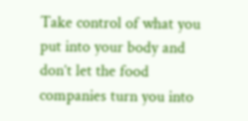Take control of what you put into your body and don’t let the food companies turn you into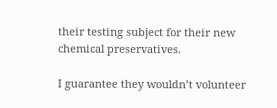their testing subject for their new chemical preservatives.

I guarantee they wouldn’t volunteer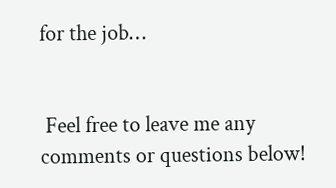for the job…


 Feel free to leave me any comments or questions below!